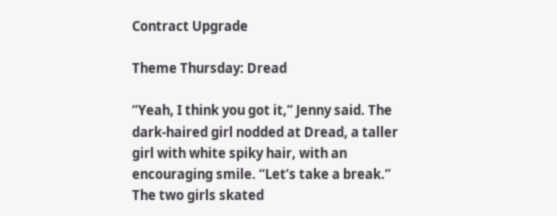Contract Upgrade

Theme Thursday: Dread

“Yeah, I think you got it,” Jenny said. The dark-haired girl nodded at Dread, a taller girl with white spiky hair, with an encouraging smile. “Let’s take a break.” The two girls skated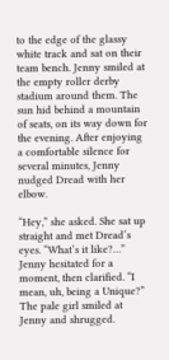to the edge of the glassy white track and sat on their team bench. Jenny smiled at the empty roller derby stadium around them. The sun hid behind a mountain of seats, on its way down for the evening. After enjoying a comfortable silence for several minutes, Jenny nudged Dread with her elbow.

“Hey,” she asked. She sat up straight and met Dread’s eyes. “What’s it like?…” Jenny hesitated for a moment, then clarified. “I mean, uh, being a Unique?” The pale girl smiled at Jenny and shrugged.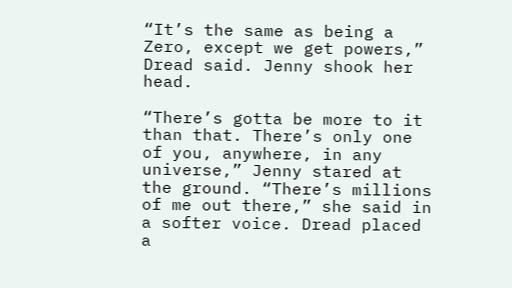“It’s the same as being a Zero, except we get powers,” Dread said. Jenny shook her head.

“There’s gotta be more to it than that. There’s only one of you, anywhere, in any universe,” Jenny stared at the ground. “There’s millions of me out there,” she said in a softer voice. Dread placed a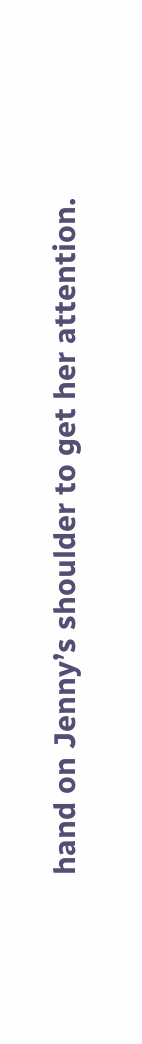hand on Jenny’s shoulder to get her attention.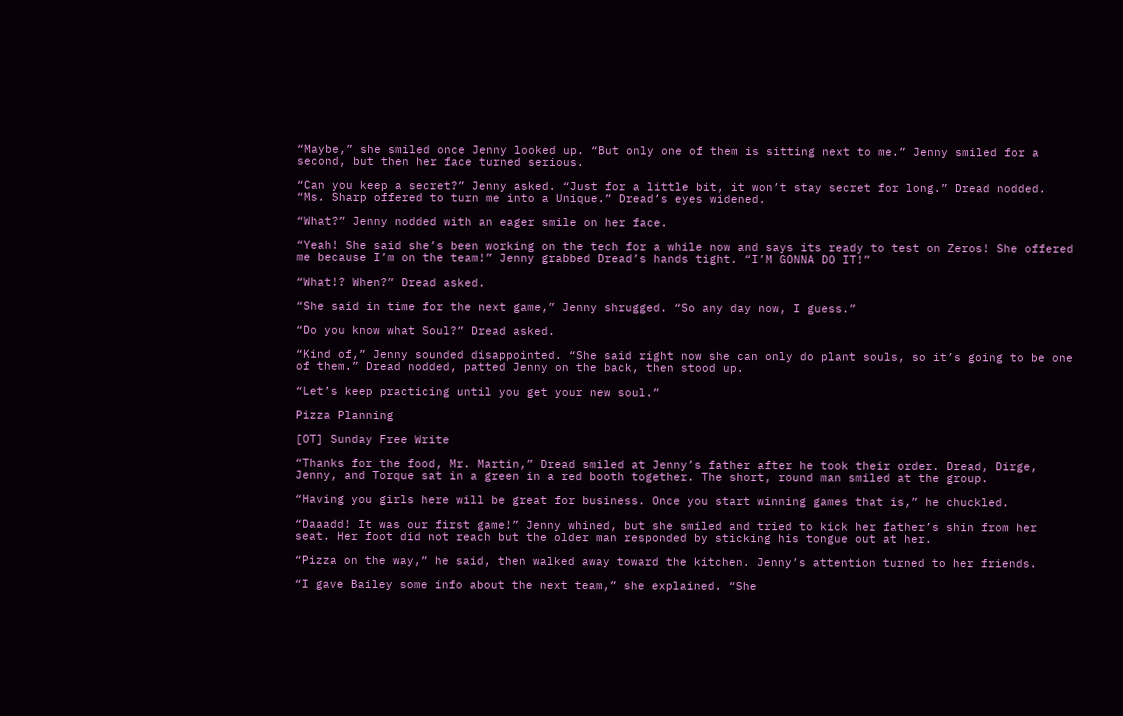“Maybe,” she smiled once Jenny looked up. “But only one of them is sitting next to me.” Jenny smiled for a second, but then her face turned serious.

“Can you keep a secret?” Jenny asked. “Just for a little bit, it won’t stay secret for long.” Dread nodded. “Ms. Sharp offered to turn me into a Unique.” Dread’s eyes widened.

“What?” Jenny nodded with an eager smile on her face.

“Yeah! She said she’s been working on the tech for a while now and says its ready to test on Zeros! She offered me because I’m on the team!” Jenny grabbed Dread’s hands tight. “I’M GONNA DO IT!”

“What!? When?” Dread asked.

“She said in time for the next game,” Jenny shrugged. “So any day now, I guess.”

“Do you know what Soul?” Dread asked.

“Kind of,” Jenny sounded disappointed. “She said right now she can only do plant souls, so it’s going to be one of them.” Dread nodded, patted Jenny on the back, then stood up.

“Let’s keep practicing until you get your new soul.”

Pizza Planning

[OT] Sunday Free Write

“Thanks for the food, Mr. Martin,” Dread smiled at Jenny’s father after he took their order. Dread, Dirge, Jenny, and Torque sat in a green in a red booth together. The short, round man smiled at the group.

“Having you girls here will be great for business. Once you start winning games that is,” he chuckled.

“Daaadd! It was our first game!” Jenny whined, but she smiled and tried to kick her father’s shin from her seat. Her foot did not reach but the older man responded by sticking his tongue out at her.

“Pizza on the way,” he said, then walked away toward the kitchen. Jenny’s attention turned to her friends.

“I gave Bailey some info about the next team,” she explained. “She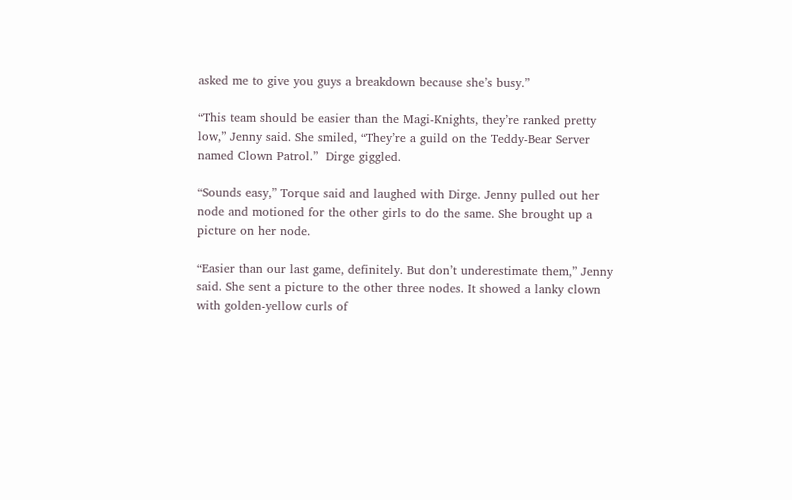asked me to give you guys a breakdown because she’s busy.”

“This team should be easier than the Magi-Knights, they’re ranked pretty low,” Jenny said. She smiled, “They’re a guild on the Teddy-Bear Server named Clown Patrol.”  Dirge giggled.

“Sounds easy,” Torque said and laughed with Dirge. Jenny pulled out her node and motioned for the other girls to do the same. She brought up a picture on her node.

“Easier than our last game, definitely. But don’t underestimate them,” Jenny said. She sent a picture to the other three nodes. It showed a lanky clown with golden-yellow curls of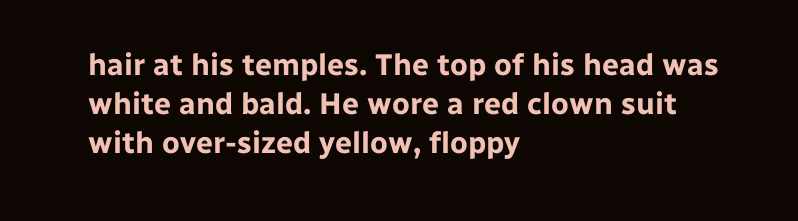hair at his temples. The top of his head was white and bald. He wore a red clown suit with over-sized yellow, floppy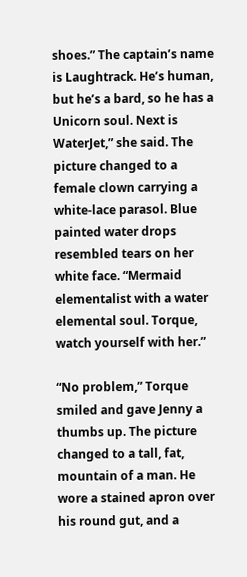shoes.” The captain’s name is Laughtrack. He’s human, but he’s a bard, so he has a Unicorn soul. Next is WaterJet,” she said. The picture changed to a female clown carrying a white-lace parasol. Blue painted water drops resembled tears on her white face. “Mermaid elementalist with a water elemental soul. Torque, watch yourself with her.”

“No problem,” Torque smiled and gave Jenny a thumbs up. The picture changed to a tall, fat, mountain of a man. He wore a stained apron over his round gut, and a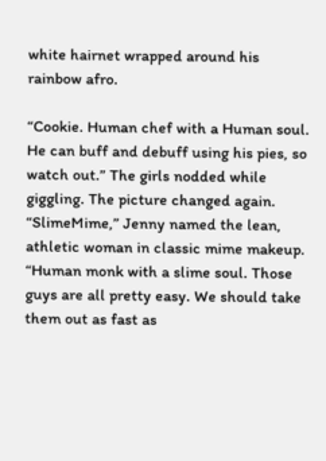white hairnet wrapped around his rainbow afro.

“Cookie. Human chef with a Human soul. He can buff and debuff using his pies, so watch out.” The girls nodded while giggling. The picture changed again. “SlimeMime,” Jenny named the lean, athletic woman in classic mime makeup. “Human monk with a slime soul. Those guys are all pretty easy. We should take them out as fast as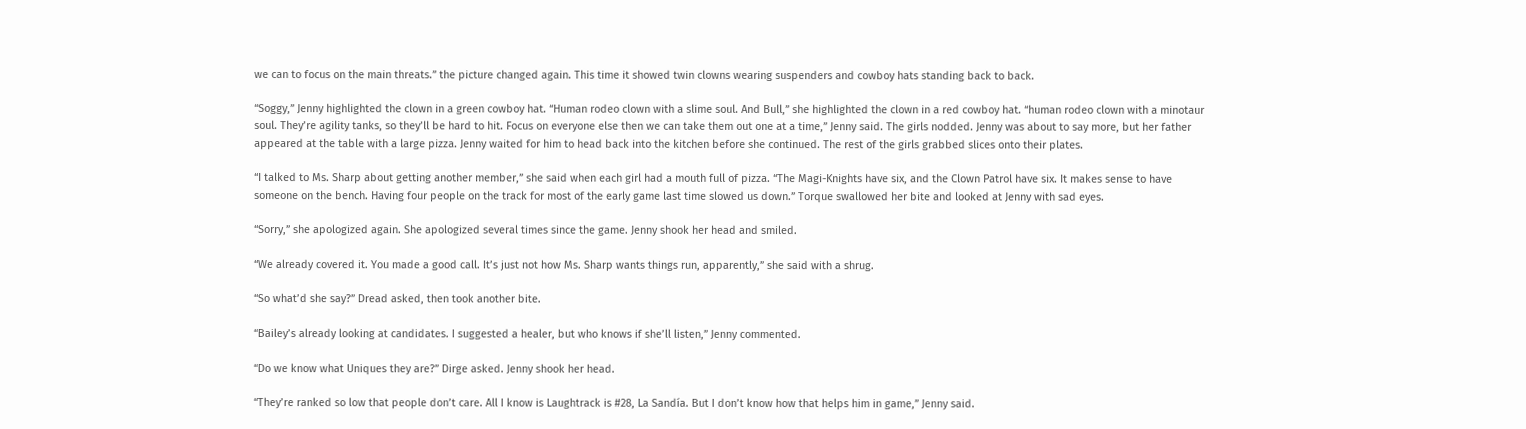we can to focus on the main threats.” the picture changed again. This time it showed twin clowns wearing suspenders and cowboy hats standing back to back.

“Soggy,” Jenny highlighted the clown in a green cowboy hat. “Human rodeo clown with a slime soul. And Bull,” she highlighted the clown in a red cowboy hat. “human rodeo clown with a minotaur soul. They’re agility tanks, so they’ll be hard to hit. Focus on everyone else then we can take them out one at a time,” Jenny said. The girls nodded. Jenny was about to say more, but her father appeared at the table with a large pizza. Jenny waited for him to head back into the kitchen before she continued. The rest of the girls grabbed slices onto their plates.

“I talked to Ms. Sharp about getting another member,” she said when each girl had a mouth full of pizza. “The Magi-Knights have six, and the Clown Patrol have six. It makes sense to have someone on the bench. Having four people on the track for most of the early game last time slowed us down.” Torque swallowed her bite and looked at Jenny with sad eyes.

“Sorry,” she apologized again. She apologized several times since the game. Jenny shook her head and smiled.

“We already covered it. You made a good call. It’s just not how Ms. Sharp wants things run, apparently,” she said with a shrug.

“So what’d she say?” Dread asked, then took another bite.

“Bailey’s already looking at candidates. I suggested a healer, but who knows if she’ll listen,” Jenny commented.

“Do we know what Uniques they are?” Dirge asked. Jenny shook her head.

“They’re ranked so low that people don’t care. All I know is Laughtrack is #28, La Sandía. But I don’t know how that helps him in game,” Jenny said.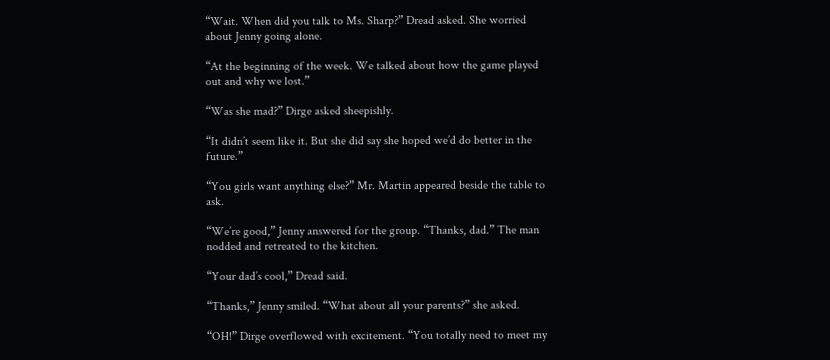“Wait. When did you talk to Ms. Sharp?” Dread asked. She worried about Jenny going alone.

“At the beginning of the week. We talked about how the game played out and why we lost.”

“Was she mad?” Dirge asked sheepishly.

“It didn’t seem like it. But she did say she hoped we’d do better in the future.”

“You girls want anything else?” Mr. Martin appeared beside the table to ask.

“We’re good,” Jenny answered for the group. “Thanks, dad.” The man nodded and retreated to the kitchen.

“Your dad’s cool,” Dread said.

“Thanks,” Jenny smiled. “What about all your parents?” she asked.

“OH!” Dirge overflowed with excitement. “You totally need to meet my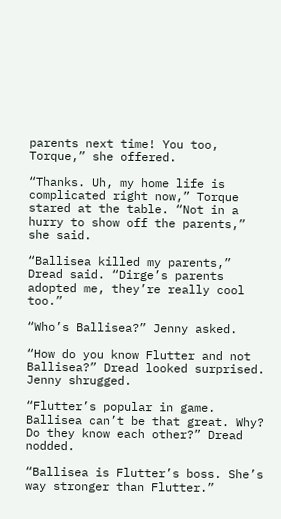parents next time! You too, Torque,” she offered.

“Thanks. Uh, my home life is complicated right now,” Torque stared at the table. “Not in a hurry to show off the parents,” she said.

“Ballisea killed my parents,” Dread said. “Dirge’s parents adopted me, they’re really cool too.”

“Who’s Ballisea?” Jenny asked.

“How do you know Flutter and not Ballisea?” Dread looked surprised. Jenny shrugged.

“Flutter’s popular in game. Ballisea can’t be that great. Why? Do they know each other?” Dread nodded.

“Ballisea is Flutter’s boss. She’s way stronger than Flutter.”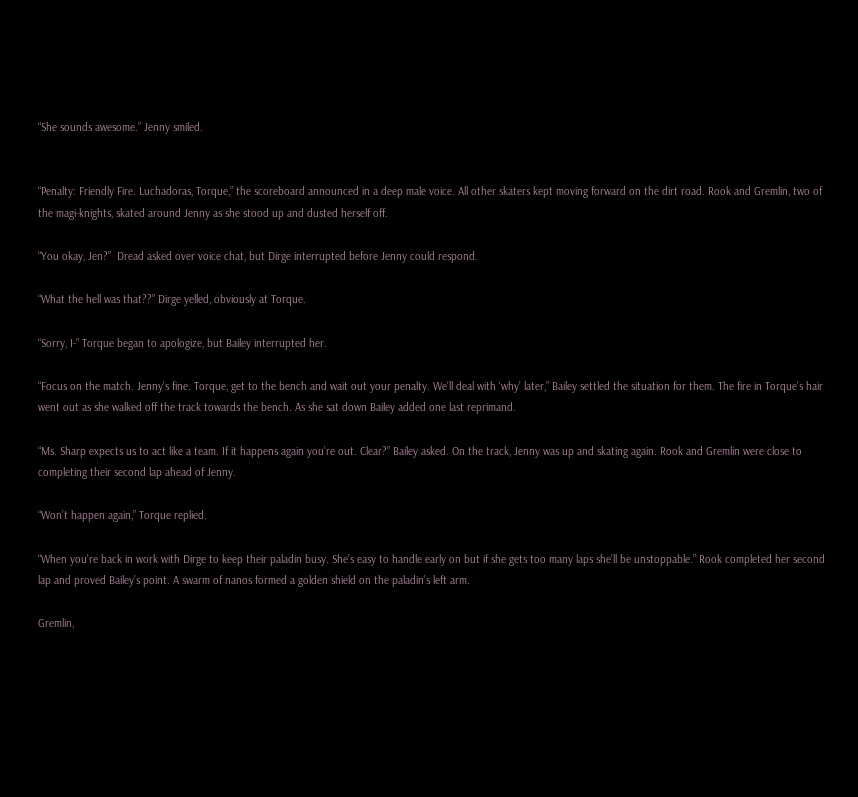“She sounds awesome.” Jenny smiled.


“Penalty: Friendly Fire. Luchadoras, Torque,” the scoreboard announced in a deep male voice. All other skaters kept moving forward on the dirt road. Rook and Gremlin, two of the magi-knights, skated around Jenny as she stood up and dusted herself off.

“You okay, Jen?”  Dread asked over voice chat, but Dirge interrupted before Jenny could respond.

“What the hell was that??” Dirge yelled, obviously at Torque.

“Sorry, I-” Torque began to apologize, but Bailey interrupted her.

“Focus on the match. Jenny’s fine. Torque, get to the bench and wait out your penalty. We’ll deal with ‘why’ later,” Bailey settled the situation for them. The fire in Torque’s hair went out as she walked off the track towards the bench. As she sat down Bailey added one last reprimand.

“Ms. Sharp expects us to act like a team. If it happens again you’re out. Clear?” Bailey asked. On the track, Jenny was up and skating again. Rook and Gremlin were close to completing their second lap ahead of Jenny.

“Won’t happen again,” Torque replied.

“When you’re back in work with Dirge to keep their paladin busy. She’s easy to handle early on but if she gets too many laps she’ll be unstoppable.” Rook completed her second lap and proved Bailey’s point. A swarm of nanos formed a golden shield on the paladin’s left arm.

Gremlin,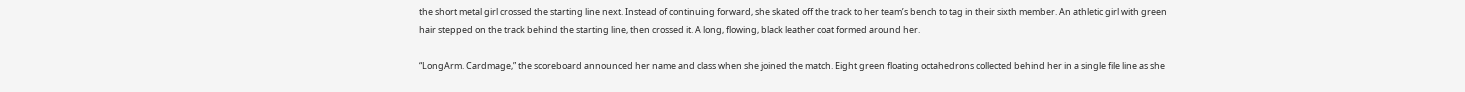the short metal girl crossed the starting line next. Instead of continuing forward, she skated off the track to her team’s bench to tag in their sixth member. An athletic girl with green hair stepped on the track behind the starting line, then crossed it. A long, flowing, black leather coat formed around her.

“LongArm. Cardmage,” the scoreboard announced her name and class when she joined the match. Eight green floating octahedrons collected behind her in a single file line as she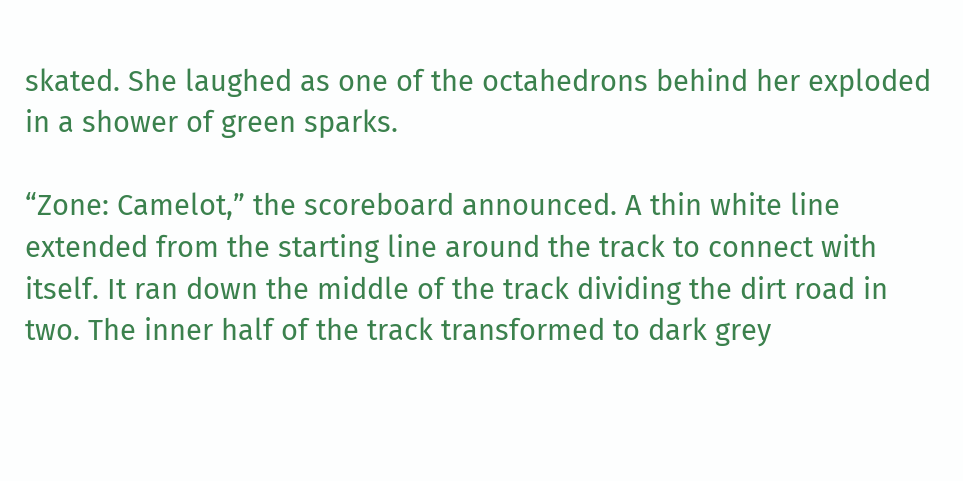skated. She laughed as one of the octahedrons behind her exploded in a shower of green sparks.

“Zone: Camelot,” the scoreboard announced. A thin white line extended from the starting line around the track to connect with itself. It ran down the middle of the track dividing the dirt road in two. The inner half of the track transformed to dark grey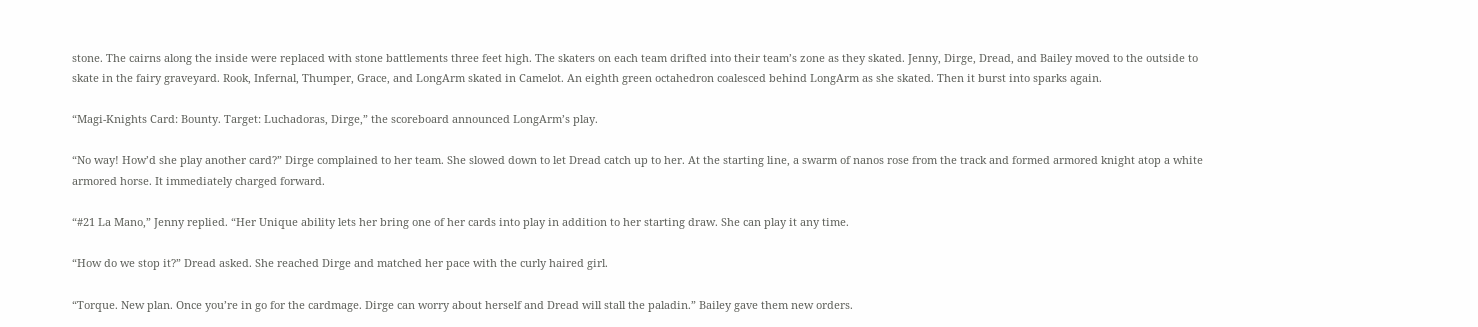stone. The cairns along the inside were replaced with stone battlements three feet high. The skaters on each team drifted into their team’s zone as they skated. Jenny, Dirge, Dread, and Bailey moved to the outside to skate in the fairy graveyard. Rook, Infernal, Thumper, Grace, and LongArm skated in Camelot. An eighth green octahedron coalesced behind LongArm as she skated. Then it burst into sparks again.

“Magi-Knights Card: Bounty. Target: Luchadoras, Dirge,” the scoreboard announced LongArm’s play.

“No way! How’d she play another card?” Dirge complained to her team. She slowed down to let Dread catch up to her. At the starting line, a swarm of nanos rose from the track and formed armored knight atop a white armored horse. It immediately charged forward.

“#21 La Mano,” Jenny replied. “Her Unique ability lets her bring one of her cards into play in addition to her starting draw. She can play it any time.

“How do we stop it?” Dread asked. She reached Dirge and matched her pace with the curly haired girl.

“Torque. New plan. Once you’re in go for the cardmage. Dirge can worry about herself and Dread will stall the paladin.” Bailey gave them new orders.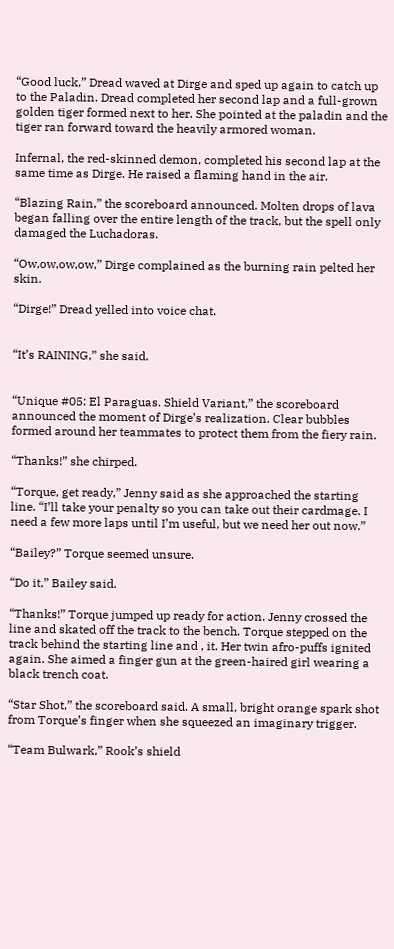“Good luck,” Dread waved at Dirge and sped up again to catch up to the Paladin. Dread completed her second lap and a full-grown golden tiger formed next to her. She pointed at the paladin and the tiger ran forward toward the heavily armored woman.

Infernal, the red-skinned demon, completed his second lap at the same time as Dirge. He raised a flaming hand in the air.

“Blazing Rain,” the scoreboard announced. Molten drops of lava began falling over the entire length of the track, but the spell only damaged the Luchadoras.

“Ow,ow,ow,ow,” Dirge complained as the burning rain pelted her skin.

“Dirge!” Dread yelled into voice chat.


“It’s RAINING,” she said.


“Unique #05: El Paraguas. Shield Variant,” the scoreboard announced the moment of Dirge’s realization. Clear bubbles formed around her teammates to protect them from the fiery rain.

“Thanks!” she chirped.

“Torque, get ready,” Jenny said as she approached the starting line. “I’ll take your penalty so you can take out their cardmage. I need a few more laps until I’m useful, but we need her out now.”

“Bailey?” Torque seemed unsure.

“Do it,” Bailey said.

“Thanks!” Torque jumped up ready for action. Jenny crossed the line and skated off the track to the bench. Torque stepped on the track behind the starting line and , it. Her twin afro-puffs ignited again. She aimed a finger gun at the green-haired girl wearing a black trench coat.

“Star Shot,” the scoreboard said. A small, bright orange spark shot from Torque’s finger when she squeezed an imaginary trigger.

“Team Bulwark,” Rook’s shield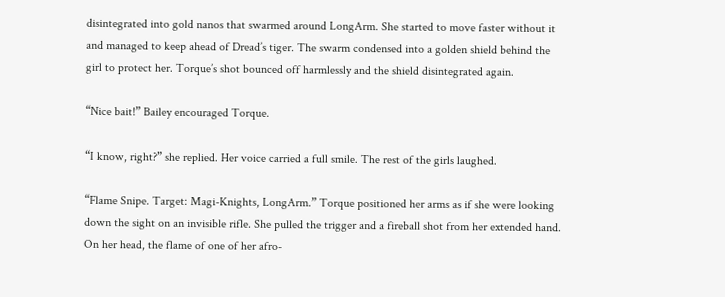disintegrated into gold nanos that swarmed around LongArm. She started to move faster without it and managed to keep ahead of Dread’s tiger. The swarm condensed into a golden shield behind the girl to protect her. Torque’s shot bounced off harmlessly and the shield disintegrated again.

“Nice bait!” Bailey encouraged Torque.

“I know, right?” she replied. Her voice carried a full smile. The rest of the girls laughed.

“Flame Snipe. Target: Magi-Knights, LongArm.” Torque positioned her arms as if she were looking down the sight on an invisible rifle. She pulled the trigger and a fireball shot from her extended hand. On her head, the flame of one of her afro-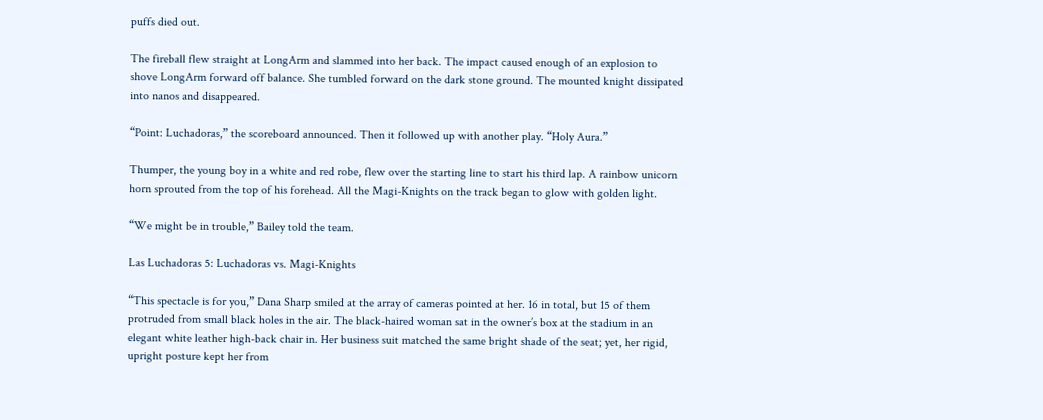puffs died out.

The fireball flew straight at LongArm and slammed into her back. The impact caused enough of an explosion to shove LongArm forward off balance. She tumbled forward on the dark stone ground. The mounted knight dissipated into nanos and disappeared.

“Point: Luchadoras,” the scoreboard announced. Then it followed up with another play. “Holy Aura.”

Thumper, the young boy in a white and red robe, flew over the starting line to start his third lap. A rainbow unicorn horn sprouted from the top of his forehead. All the Magi-Knights on the track began to glow with golden light.

“We might be in trouble,” Bailey told the team.

Las Luchadoras 5: Luchadoras vs. Magi-Knights

“This spectacle is for you,” Dana Sharp smiled at the array of cameras pointed at her. 16 in total, but 15 of them protruded from small black holes in the air. The black-haired woman sat in the owner’s box at the stadium in an elegant white leather high-back chair in. Her business suit matched the same bright shade of the seat; yet, her rigid, upright posture kept her from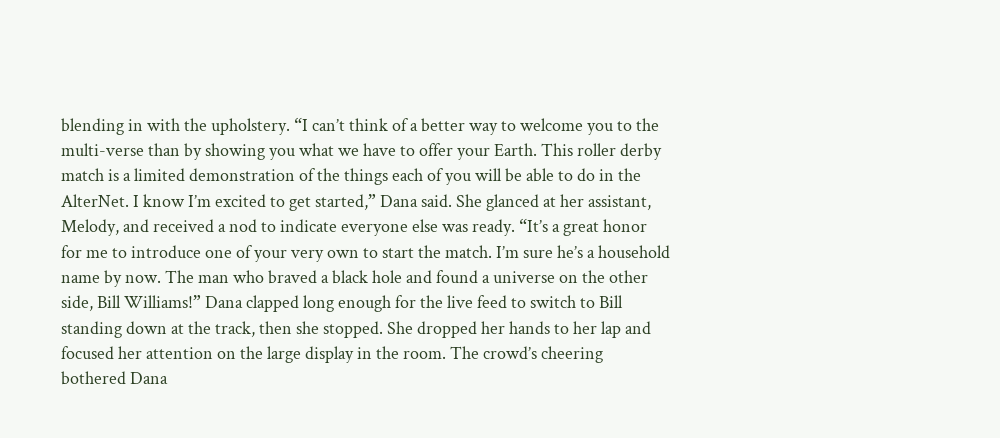blending in with the upholstery. “I can’t think of a better way to welcome you to the multi-verse than by showing you what we have to offer your Earth. This roller derby match is a limited demonstration of the things each of you will be able to do in the AlterNet. I know I’m excited to get started,” Dana said. She glanced at her assistant, Melody, and received a nod to indicate everyone else was ready. “It’s a great honor for me to introduce one of your very own to start the match. I’m sure he’s a household name by now. The man who braved a black hole and found a universe on the other side, Bill Williams!” Dana clapped long enough for the live feed to switch to Bill standing down at the track, then she stopped. She dropped her hands to her lap and focused her attention on the large display in the room. The crowd’s cheering bothered Dana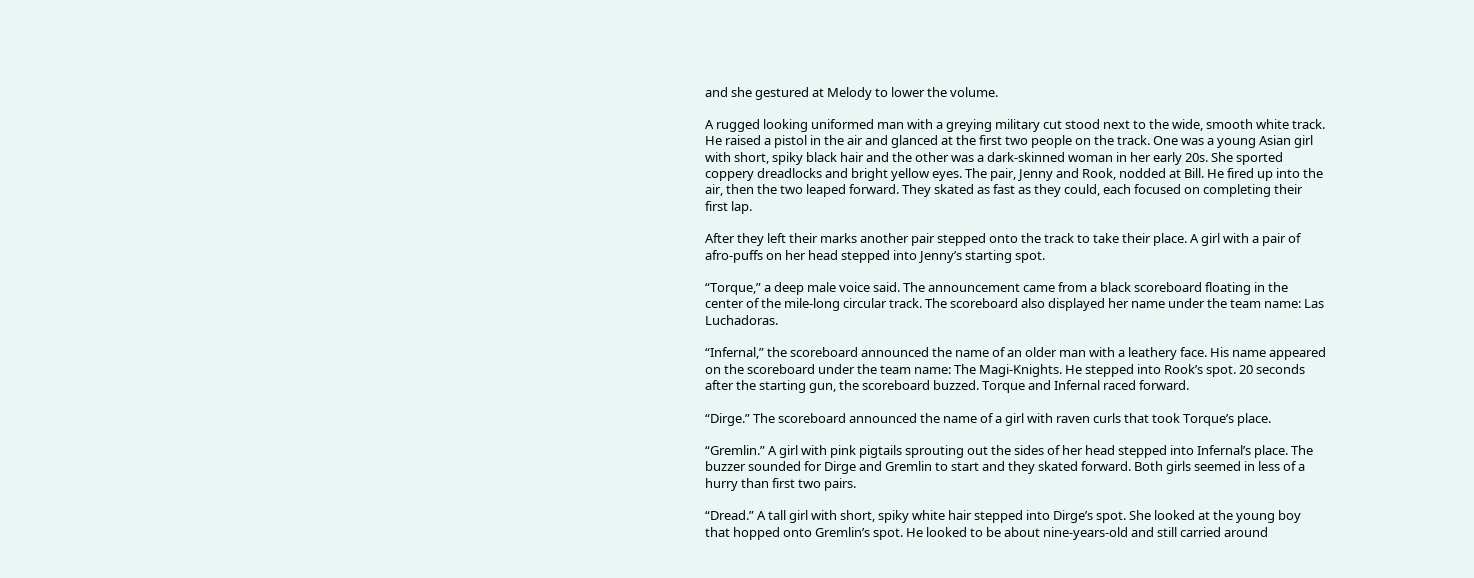and she gestured at Melody to lower the volume.

A rugged looking uniformed man with a greying military cut stood next to the wide, smooth white track. He raised a pistol in the air and glanced at the first two people on the track. One was a young Asian girl with short, spiky black hair and the other was a dark-skinned woman in her early 20s. She sported coppery dreadlocks and bright yellow eyes. The pair, Jenny and Rook, nodded at Bill. He fired up into the air, then the two leaped forward. They skated as fast as they could, each focused on completing their first lap.

After they left their marks another pair stepped onto the track to take their place. A girl with a pair of afro-puffs on her head stepped into Jenny’s starting spot.

“Torque,” a deep male voice said. The announcement came from a black scoreboard floating in the center of the mile-long circular track. The scoreboard also displayed her name under the team name: Las Luchadoras.

“Infernal,” the scoreboard announced the name of an older man with a leathery face. His name appeared on the scoreboard under the team name: The Magi-Knights. He stepped into Rook’s spot. 20 seconds after the starting gun, the scoreboard buzzed. Torque and Infernal raced forward.

“Dirge.” The scoreboard announced the name of a girl with raven curls that took Torque’s place.

“Gremlin.” A girl with pink pigtails sprouting out the sides of her head stepped into Infernal’s place. The buzzer sounded for Dirge and Gremlin to start and they skated forward. Both girls seemed in less of a hurry than first two pairs.

“Dread.” A tall girl with short, spiky white hair stepped into Dirge’s spot. She looked at the young boy that hopped onto Gremlin’s spot. He looked to be about nine-years-old and still carried around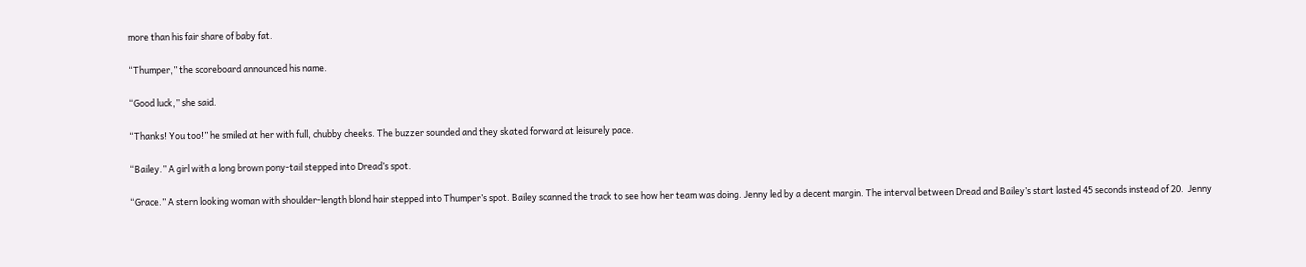more than his fair share of baby fat.

“Thumper,” the scoreboard announced his name.

“Good luck,” she said.

“Thanks! You too!” he smiled at her with full, chubby cheeks. The buzzer sounded and they skated forward at leisurely pace.

“Bailey.” A girl with a long brown pony-tail stepped into Dread’s spot.

“Grace.” A stern looking woman with shoulder-length blond hair stepped into Thumper’s spot. Bailey scanned the track to see how her team was doing. Jenny led by a decent margin. The interval between Dread and Bailey’s start lasted 45 seconds instead of 20.  Jenny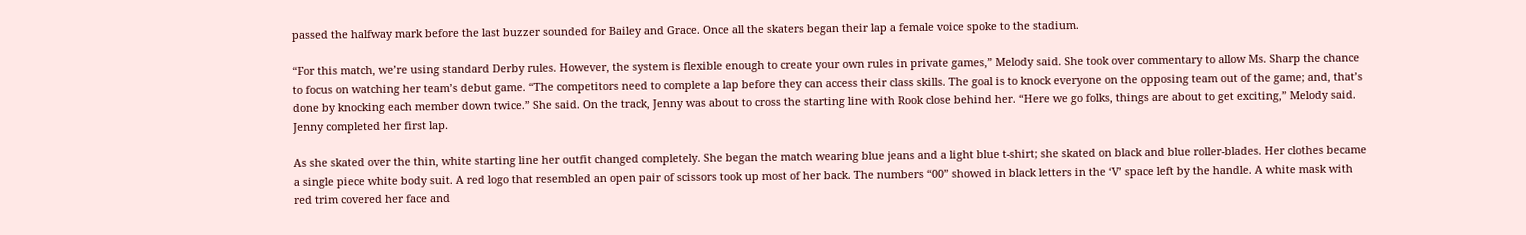passed the halfway mark before the last buzzer sounded for Bailey and Grace. Once all the skaters began their lap a female voice spoke to the stadium.

“For this match, we’re using standard Derby rules. However, the system is flexible enough to create your own rules in private games,” Melody said. She took over commentary to allow Ms. Sharp the chance to focus on watching her team’s debut game. “The competitors need to complete a lap before they can access their class skills. The goal is to knock everyone on the opposing team out of the game; and, that’s done by knocking each member down twice.” She said. On the track, Jenny was about to cross the starting line with Rook close behind her. “Here we go folks, things are about to get exciting,” Melody said. Jenny completed her first lap.

As she skated over the thin, white starting line her outfit changed completely. She began the match wearing blue jeans and a light blue t-shirt; she skated on black and blue roller-blades. Her clothes became a single piece white body suit. A red logo that resembled an open pair of scissors took up most of her back. The numbers “00” showed in black letters in the ‘V’ space left by the handle. A white mask with red trim covered her face and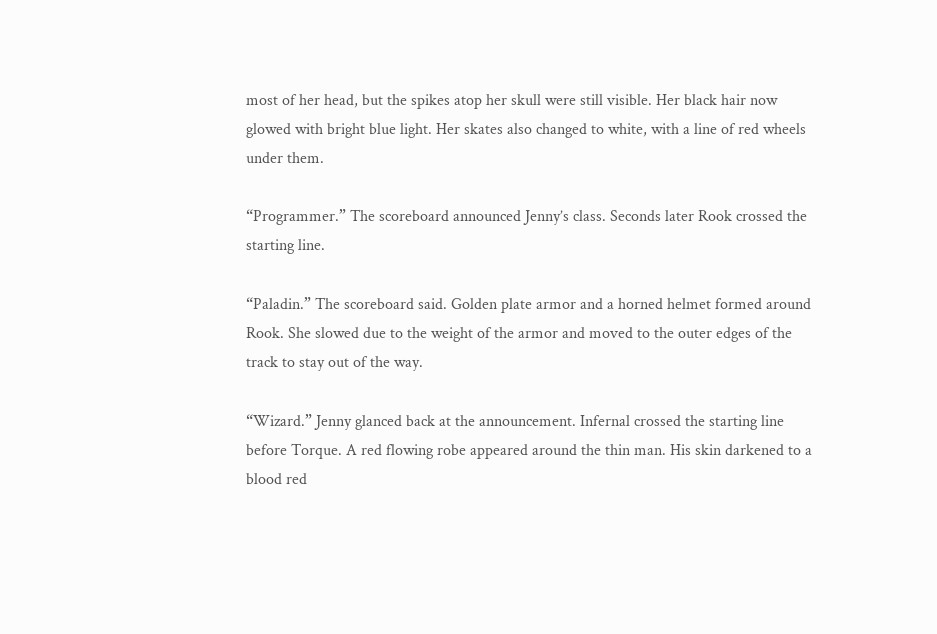most of her head, but the spikes atop her skull were still visible. Her black hair now glowed with bright blue light. Her skates also changed to white, with a line of red wheels under them.

“Programmer.” The scoreboard announced Jenny’s class. Seconds later Rook crossed the starting line.

“Paladin.” The scoreboard said. Golden plate armor and a horned helmet formed around Rook. She slowed due to the weight of the armor and moved to the outer edges of the track to stay out of the way.

“Wizard.” Jenny glanced back at the announcement. Infernal crossed the starting line before Torque. A red flowing robe appeared around the thin man. His skin darkened to a blood red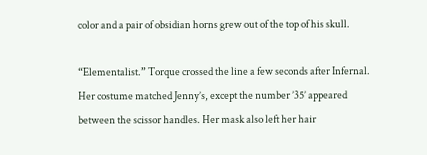color and a pair of obsidian horns grew out of the top of his skull.

“Elementalist.” Torque crossed the line a few seconds after Infernal. Her costume matched Jenny’s, except the number ’35’ appeared between the scissor handles. Her mask also left her hair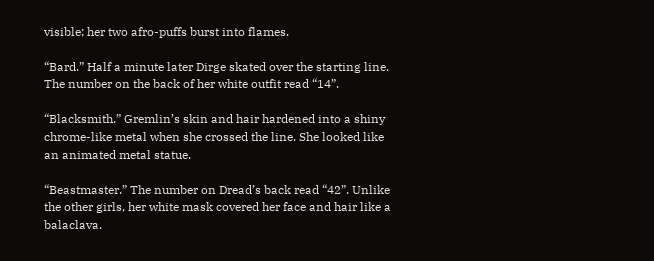visible; her two afro-puffs burst into flames.

“Bard.” Half a minute later Dirge skated over the starting line. The number on the back of her white outfit read “14”.

“Blacksmith.” Gremlin’s skin and hair hardened into a shiny chrome-like metal when she crossed the line. She looked like an animated metal statue.

“Beastmaster.” The number on Dread’s back read “42”. Unlike the other girls, her white mask covered her face and hair like a balaclava.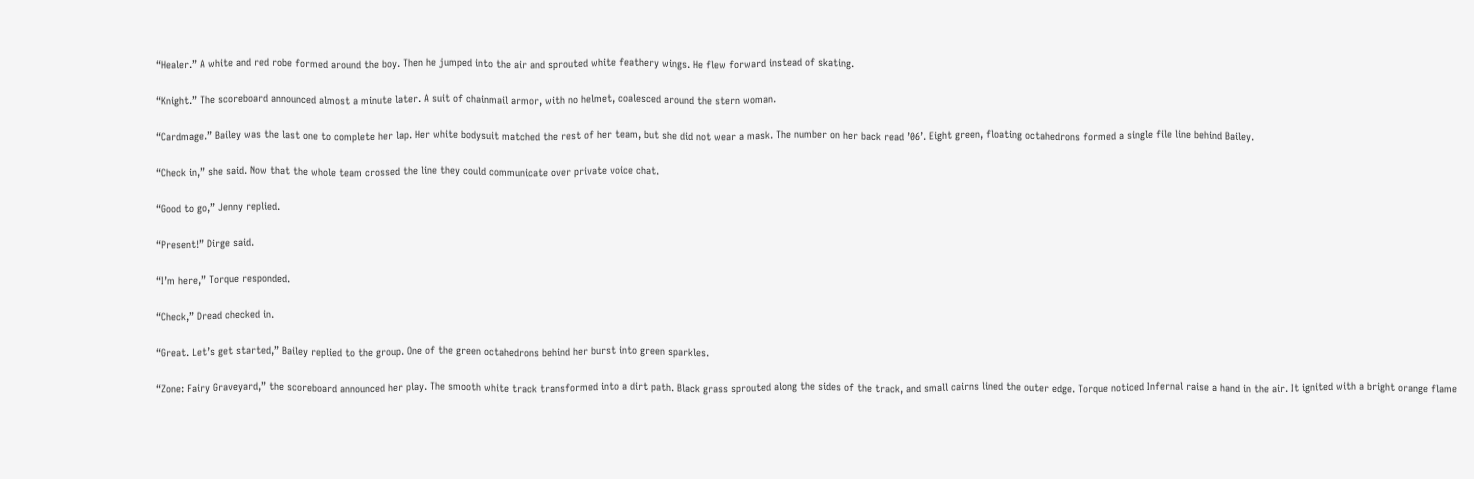“Healer.” A white and red robe formed around the boy. Then he jumped into the air and sprouted white feathery wings. He flew forward instead of skating.

“Knight.” The scoreboard announced almost a minute later. A suit of chainmail armor, with no helmet, coalesced around the stern woman.

“Cardmage.” Bailey was the last one to complete her lap. Her white bodysuit matched the rest of her team, but she did not wear a mask. The number on her back read ’06’. Eight green, floating octahedrons formed a single file line behind Bailey.

“Check in,” she said. Now that the whole team crossed the line they could communicate over private voice chat.

“Good to go,” Jenny replied.

“Present!” Dirge said.

“I’m here,” Torque responded.

“Check,” Dread checked in.

“Great. Let’s get started,” Bailey replied to the group. One of the green octahedrons behind her burst into green sparkles.

“Zone: Fairy Graveyard,” the scoreboard announced her play. The smooth white track transformed into a dirt path. Black grass sprouted along the sides of the track, and small cairns lined the outer edge. Torque noticed Infernal raise a hand in the air. It ignited with a bright orange flame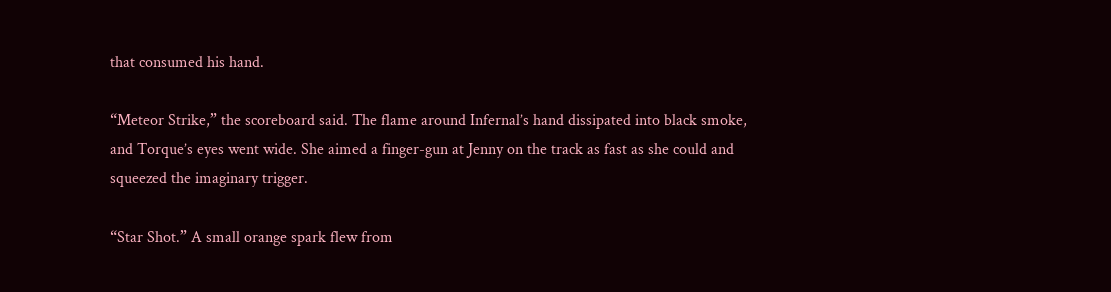that consumed his hand.

“Meteor Strike,” the scoreboard said. The flame around Infernal’s hand dissipated into black smoke, and Torque’s eyes went wide. She aimed a finger-gun at Jenny on the track as fast as she could and squeezed the imaginary trigger.

“Star Shot.” A small orange spark flew from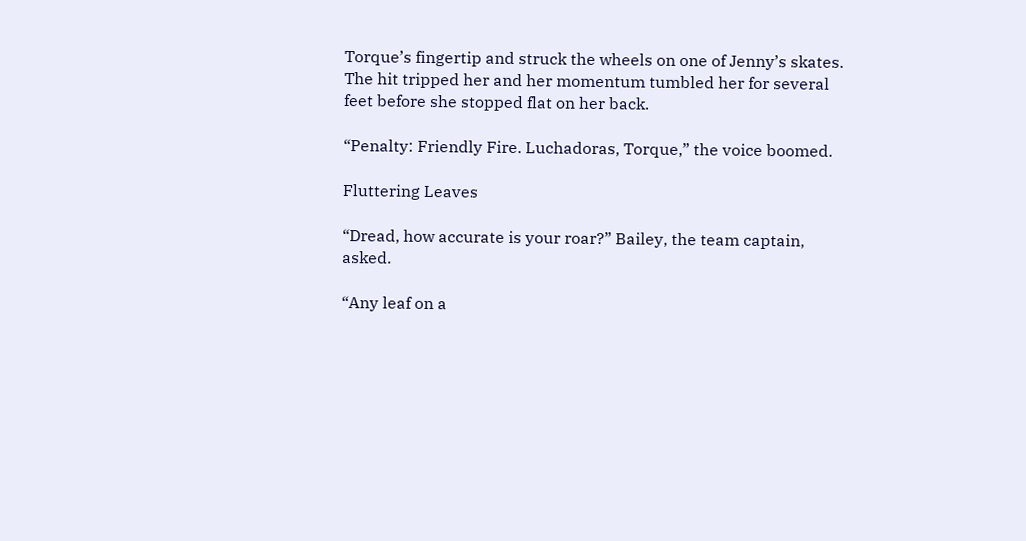Torque’s fingertip and struck the wheels on one of Jenny’s skates. The hit tripped her and her momentum tumbled her for several feet before she stopped flat on her back.

“Penalty: Friendly Fire. Luchadoras, Torque,” the voice boomed.

Fluttering Leaves

“Dread, how accurate is your roar?” Bailey, the team captain, asked.

“Any leaf on a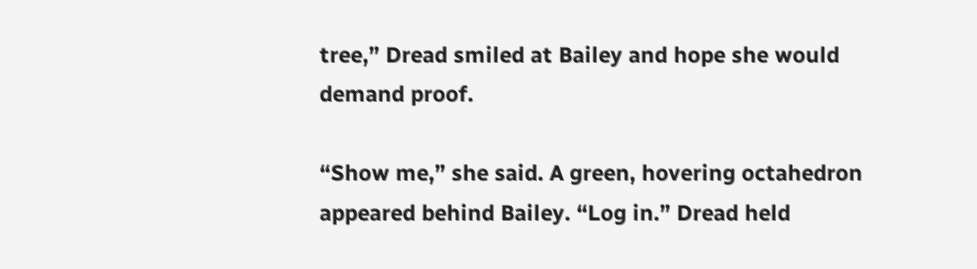tree,” Dread smiled at Bailey and hope she would demand proof.

“Show me,” she said. A green, hovering octahedron appeared behind Bailey. “Log in.” Dread held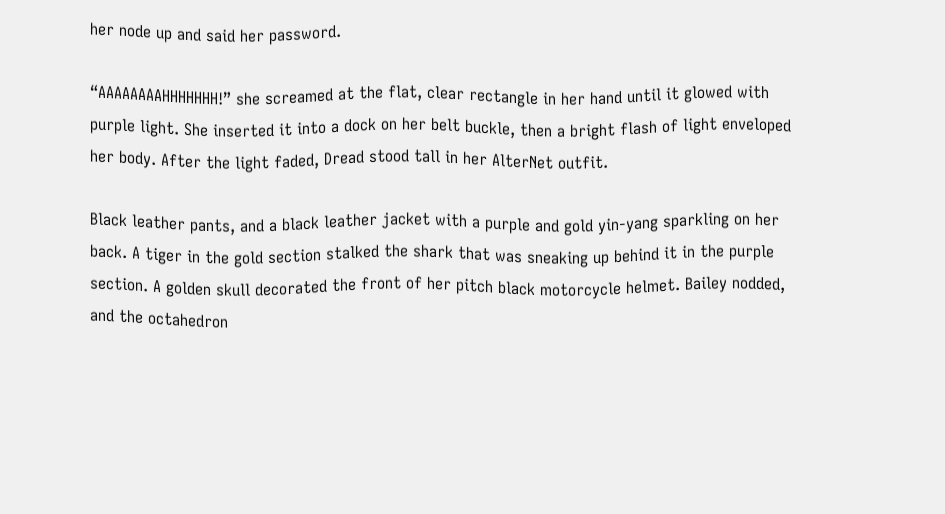her node up and said her password.

“AAAAAAAAHHHHHHH!” she screamed at the flat, clear rectangle in her hand until it glowed with purple light. She inserted it into a dock on her belt buckle, then a bright flash of light enveloped her body. After the light faded, Dread stood tall in her AlterNet outfit.

Black leather pants, and a black leather jacket with a purple and gold yin-yang sparkling on her back. A tiger in the gold section stalked the shark that was sneaking up behind it in the purple section. A golden skull decorated the front of her pitch black motorcycle helmet. Bailey nodded, and the octahedron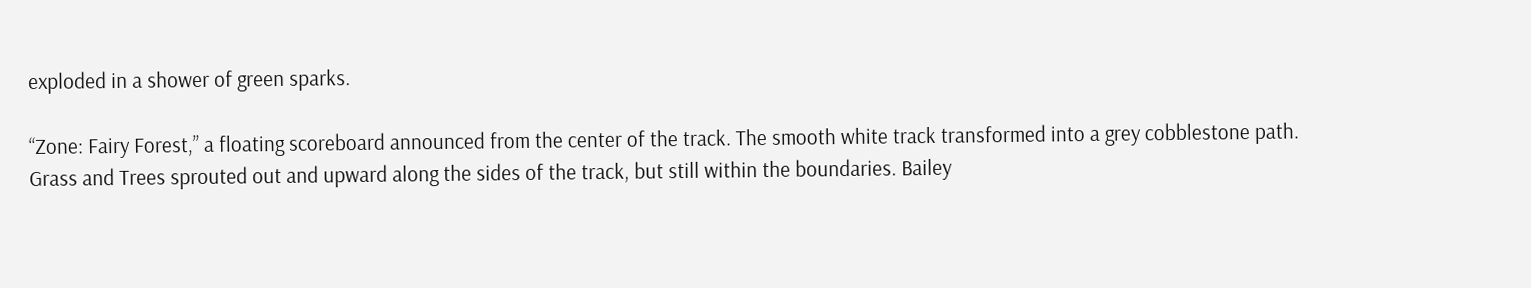exploded in a shower of green sparks.

“Zone: Fairy Forest,” a floating scoreboard announced from the center of the track. The smooth white track transformed into a grey cobblestone path. Grass and Trees sprouted out and upward along the sides of the track, but still within the boundaries. Bailey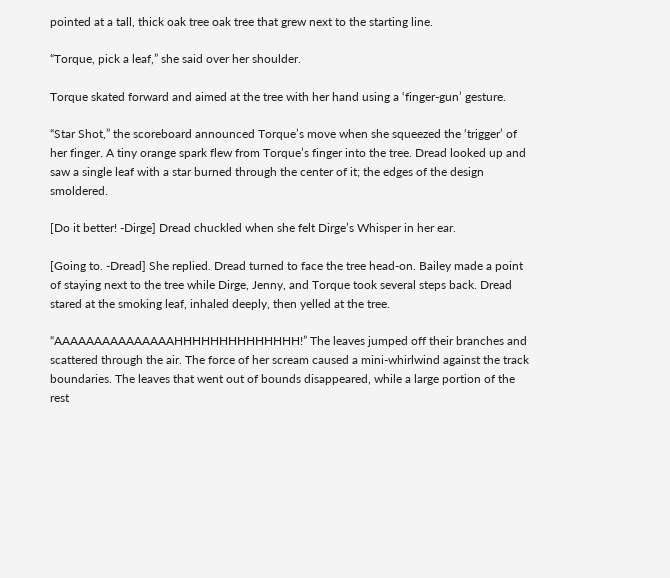pointed at a tall, thick oak tree oak tree that grew next to the starting line.

“Torque, pick a leaf,” she said over her shoulder.

Torque skated forward and aimed at the tree with her hand using a ‘finger-gun’ gesture.

“Star Shot,” the scoreboard announced Torque’s move when she squeezed the ‘trigger’ of her finger. A tiny orange spark flew from Torque’s finger into the tree. Dread looked up and saw a single leaf with a star burned through the center of it; the edges of the design smoldered.

[Do it better! -Dirge] Dread chuckled when she felt Dirge’s Whisper in her ear.

[Going to. -Dread] She replied. Dread turned to face the tree head-on. Bailey made a point of staying next to the tree while Dirge, Jenny, and Torque took several steps back. Dread stared at the smoking leaf, inhaled deeply, then yelled at the tree.

“AAAAAAAAAAAAAAAHHHHHHHHHHHHHH!” The leaves jumped off their branches and scattered through the air. The force of her scream caused a mini-whirlwind against the track boundaries. The leaves that went out of bounds disappeared, while a large portion of the rest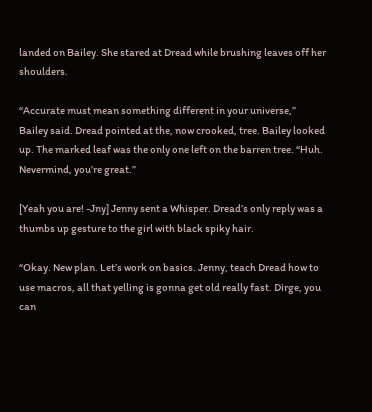landed on Bailey. She stared at Dread while brushing leaves off her shoulders.

“Accurate must mean something different in your universe,” Bailey said. Dread pointed at the, now crooked, tree. Bailey looked up. The marked leaf was the only one left on the barren tree. “Huh. Nevermind, you’re great.”

[Yeah you are! -Jny] Jenny sent a Whisper. Dread’s only reply was a thumbs up gesture to the girl with black spiky hair.

“Okay. New plan. Let’s work on basics. Jenny, teach Dread how to use macros, all that yelling is gonna get old really fast. Dirge, you can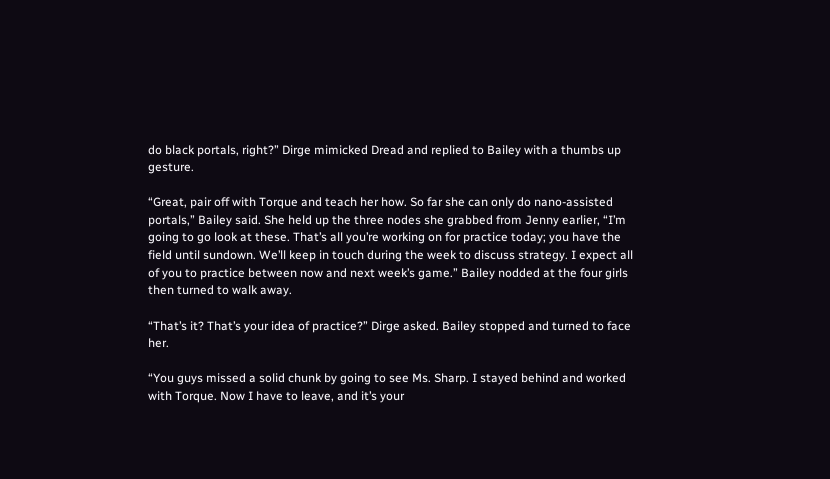do black portals, right?” Dirge mimicked Dread and replied to Bailey with a thumbs up gesture.

“Great, pair off with Torque and teach her how. So far she can only do nano-assisted portals,” Bailey said. She held up the three nodes she grabbed from Jenny earlier, “I’m going to go look at these. That’s all you’re working on for practice today; you have the field until sundown. We’ll keep in touch during the week to discuss strategy. I expect all of you to practice between now and next week’s game.” Bailey nodded at the four girls then turned to walk away.

“That’s it? That’s your idea of practice?” Dirge asked. Bailey stopped and turned to face her.

“You guys missed a solid chunk by going to see Ms. Sharp. I stayed behind and worked with Torque. Now I have to leave, and it’s your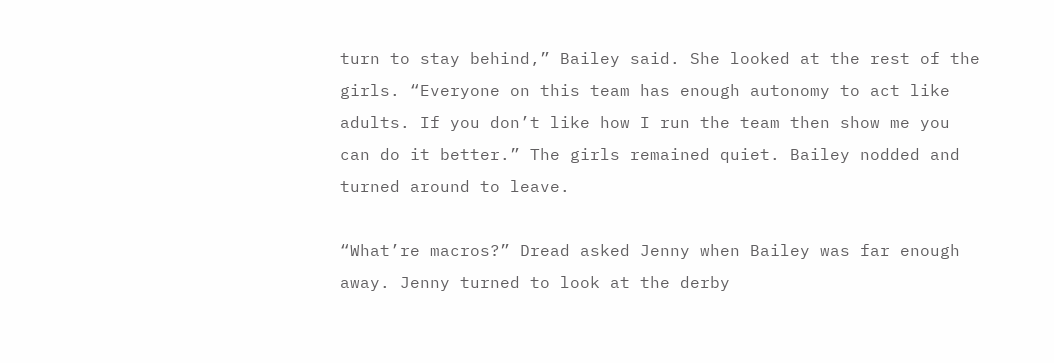turn to stay behind,” Bailey said. She looked at the rest of the girls. “Everyone on this team has enough autonomy to act like adults. If you don’t like how I run the team then show me you can do it better.” The girls remained quiet. Bailey nodded and turned around to leave.

“What’re macros?” Dread asked Jenny when Bailey was far enough away. Jenny turned to look at the derby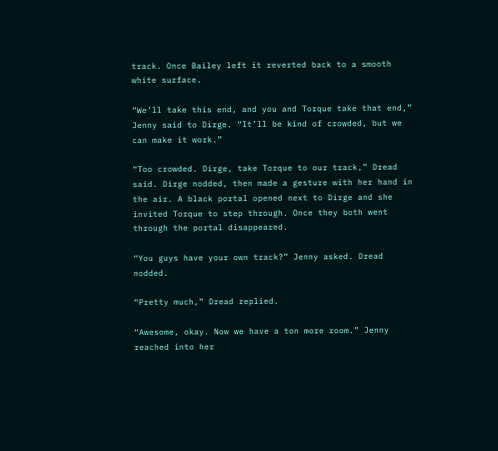track. Once Bailey left it reverted back to a smooth white surface.

“We’ll take this end, and you and Torque take that end,” Jenny said to Dirge. “It’ll be kind of crowded, but we can make it work.”

“Too crowded. Dirge, take Torque to our track,” Dread said. Dirge nodded, then made a gesture with her hand in the air. A black portal opened next to Dirge and she invited Torque to step through. Once they both went through the portal disappeared.

“You guys have your own track?” Jenny asked. Dread nodded.

“Pretty much,” Dread replied.

“Awesome, okay. Now we have a ton more room.” Jenny reached into her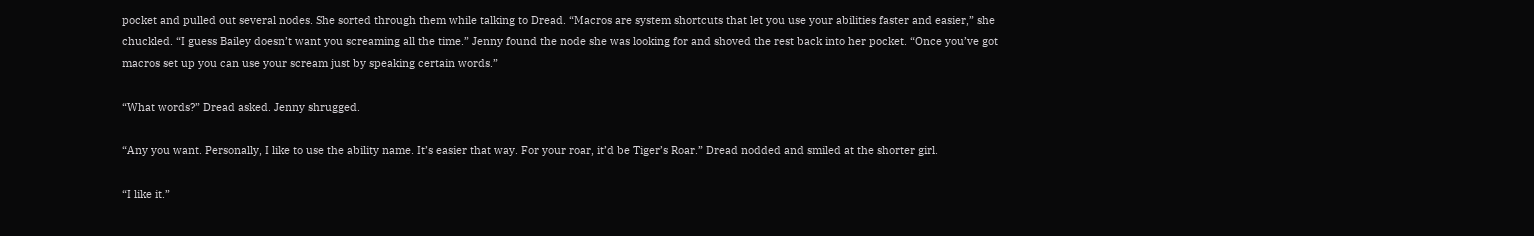pocket and pulled out several nodes. She sorted through them while talking to Dread. “Macros are system shortcuts that let you use your abilities faster and easier,” she chuckled. “I guess Bailey doesn’t want you screaming all the time.” Jenny found the node she was looking for and shoved the rest back into her pocket. “Once you’ve got macros set up you can use your scream just by speaking certain words.”

“What words?” Dread asked. Jenny shrugged.

“Any you want. Personally, I like to use the ability name. It’s easier that way. For your roar, it’d be Tiger’s Roar.” Dread nodded and smiled at the shorter girl.

“I like it.”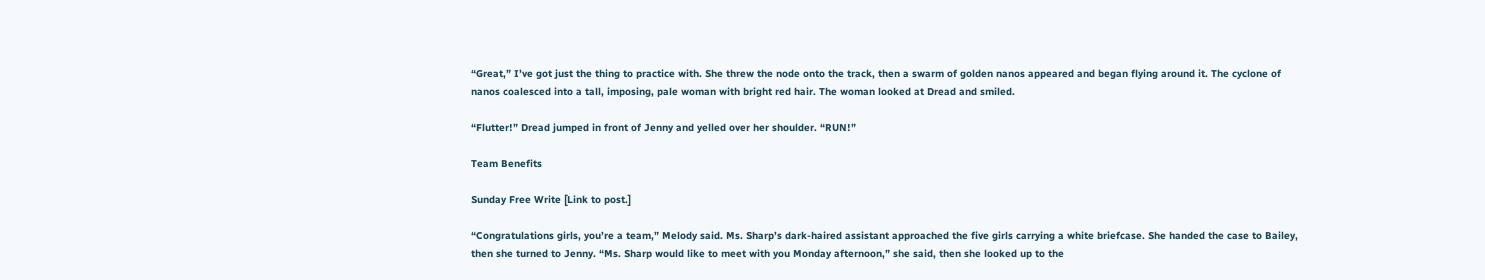“Great,” I’ve got just the thing to practice with. She threw the node onto the track, then a swarm of golden nanos appeared and began flying around it. The cyclone of nanos coalesced into a tall, imposing, pale woman with bright red hair. The woman looked at Dread and smiled.

“Flutter!” Dread jumped in front of Jenny and yelled over her shoulder. “RUN!”

Team Benefits

Sunday Free Write [Link to post.]

“Congratulations girls, you’re a team,” Melody said. Ms. Sharp’s dark-haired assistant approached the five girls carrying a white briefcase. She handed the case to Bailey, then she turned to Jenny. “Ms. Sharp would like to meet with you Monday afternoon,” she said, then she looked up to the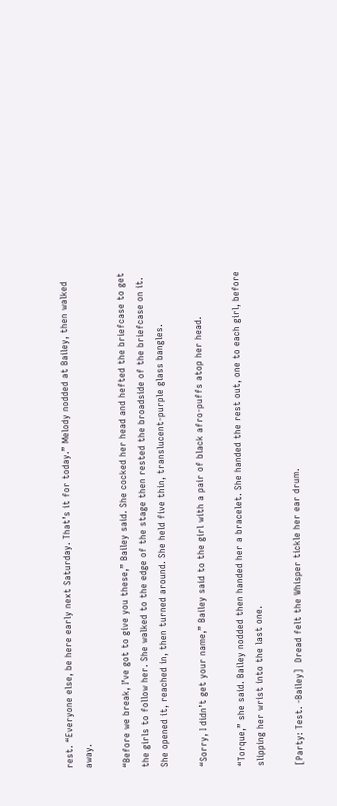rest. “Everyone else, be here early next Saturday. That’s it for today.” Melody nodded at Bailey, then walked away.

“Before we break, I’ve got to give you these,” Bailey said. She cocked her head and hefted the briefcase to get the girls to follow her. She walked to the edge of the stage then rested the broadside of the briefcase on it. She opened it, reached in, then turned around. She held five thin, translucent-purple glass bangles.

“Sorry, I didn’t get your name,” Bailey said to the girl with a pair of black afro-puffs atop her head.

“Torque,” she said. Bailey nodded then handed her a bracelet. She handed the rest out, one to each girl, before slipping her wrist into the last one.

[Party: Test. -Bailey]  Dread felt the Whisper tickle her ear drum.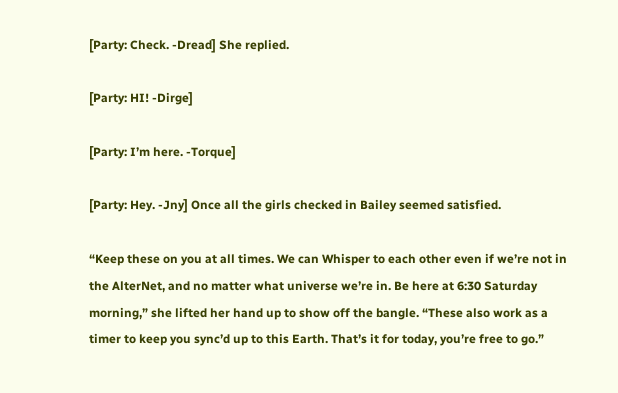[Party: Check. -Dread] She replied.

[Party: HI! -Dirge]

[Party: I’m here. -Torque]

[Party: Hey. -Jny] Once all the girls checked in Bailey seemed satisfied.

“Keep these on you at all times. We can Whisper to each other even if we’re not in the AlterNet, and no matter what universe we’re in. Be here at 6:30 Saturday morning,” she lifted her hand up to show off the bangle. “These also work as a timer to keep you sync’d up to this Earth. That’s it for today, you’re free to go.”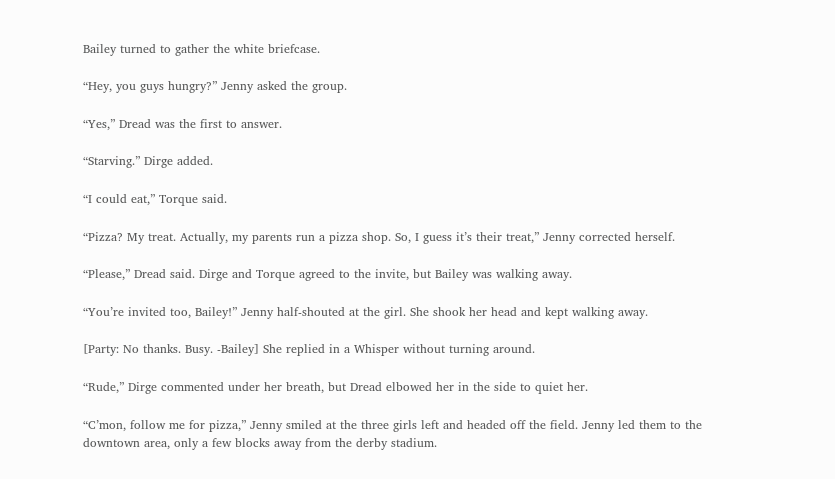Bailey turned to gather the white briefcase.

“Hey, you guys hungry?” Jenny asked the group.

“Yes,” Dread was the first to answer.

“Starving.” Dirge added.

“I could eat,” Torque said.

“Pizza? My treat. Actually, my parents run a pizza shop. So, I guess it’s their treat,” Jenny corrected herself.

“Please,” Dread said. Dirge and Torque agreed to the invite, but Bailey was walking away.

“You’re invited too, Bailey!” Jenny half-shouted at the girl. She shook her head and kept walking away.

[Party: No thanks. Busy. -Bailey] She replied in a Whisper without turning around.

“Rude,” Dirge commented under her breath, but Dread elbowed her in the side to quiet her.

“C’mon, follow me for pizza,” Jenny smiled at the three girls left and headed off the field. Jenny led them to the downtown area, only a few blocks away from the derby stadium.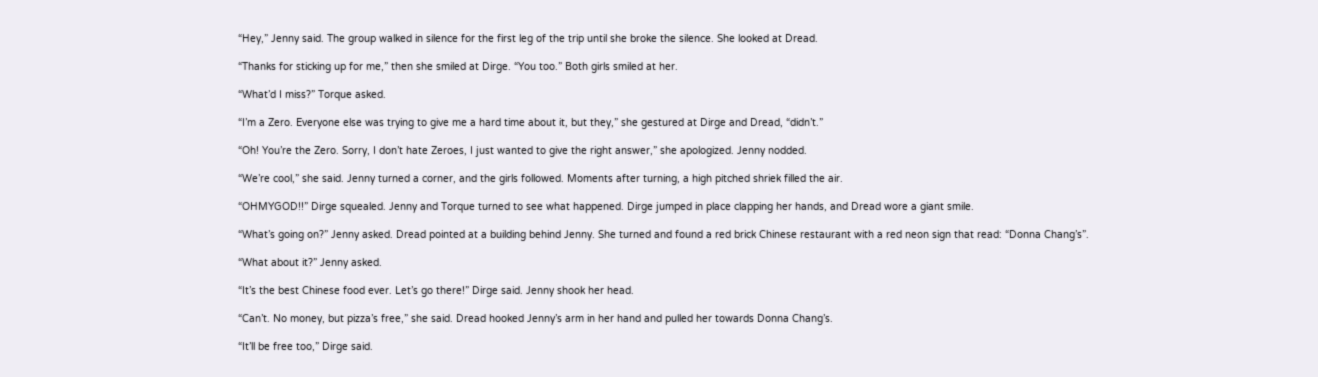“Hey,” Jenny said. The group walked in silence for the first leg of the trip until she broke the silence. She looked at Dread.

“Thanks for sticking up for me,” then she smiled at Dirge. “You too.” Both girls smiled at her.

“What’d I miss?” Torque asked.

“I’m a Zero. Everyone else was trying to give me a hard time about it, but they,” she gestured at Dirge and Dread, “didn’t.”

“Oh! You’re the Zero. Sorry, I don’t hate Zeroes, I just wanted to give the right answer,” she apologized. Jenny nodded.

“We’re cool,” she said. Jenny turned a corner, and the girls followed. Moments after turning, a high pitched shriek filled the air.

“OHMYGOD!!” Dirge squealed. Jenny and Torque turned to see what happened. Dirge jumped in place clapping her hands, and Dread wore a giant smile.

“What’s going on?” Jenny asked. Dread pointed at a building behind Jenny. She turned and found a red brick Chinese restaurant with a red neon sign that read: “Donna Chang’s”.

“What about it?” Jenny asked.

“It’s the best Chinese food ever. Let’s go there!” Dirge said. Jenny shook her head.

“Can’t. No money, but pizza’s free,” she said. Dread hooked Jenny’s arm in her hand and pulled her towards Donna Chang’s.

“It’ll be free too,” Dirge said.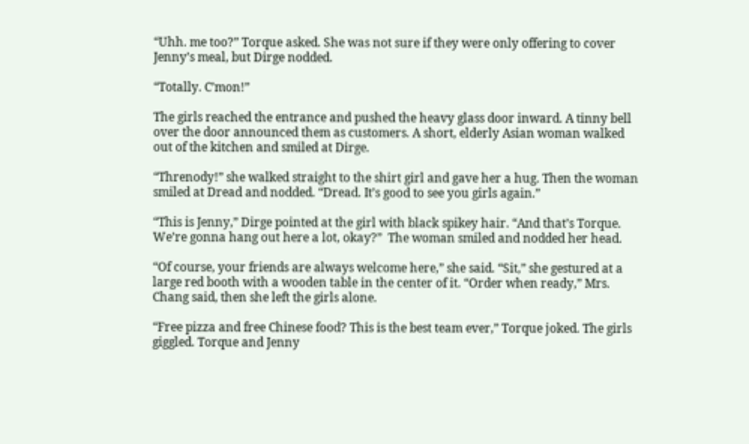“Uhh. me too?” Torque asked. She was not sure if they were only offering to cover Jenny’s meal, but Dirge nodded.

“Totally. C’mon!”

The girls reached the entrance and pushed the heavy glass door inward. A tinny bell over the door announced them as customers. A short, elderly Asian woman walked out of the kitchen and smiled at Dirge.

“Threnody!” she walked straight to the shirt girl and gave her a hug. Then the woman smiled at Dread and nodded. “Dread. It’s good to see you girls again.”

“This is Jenny,” Dirge pointed at the girl with black spikey hair. “And that’s Torque. We’re gonna hang out here a lot, okay?”  The woman smiled and nodded her head.

“Of course, your friends are always welcome here,” she said. “Sit,” she gestured at a large red booth with a wooden table in the center of it. “Order when ready,” Mrs. Chang said, then she left the girls alone.

“Free pizza and free Chinese food? This is the best team ever,” Torque joked. The girls giggled. Torque and Jenny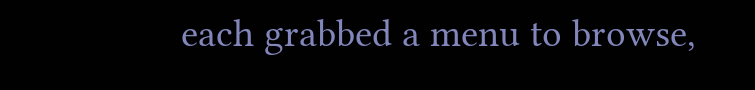each grabbed a menu to browse,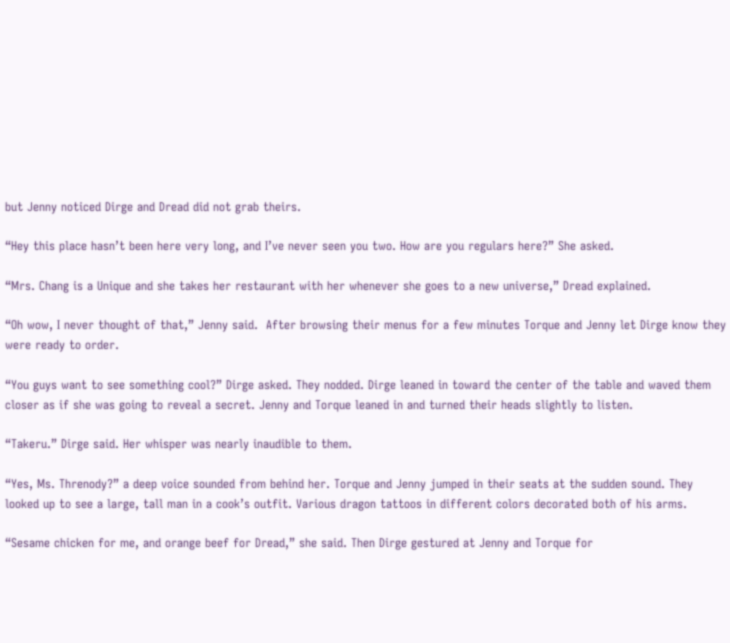but Jenny noticed Dirge and Dread did not grab theirs.

“Hey this place hasn’t been here very long, and I’ve never seen you two. How are you regulars here?” She asked.

“Mrs. Chang is a Unique and she takes her restaurant with her whenever she goes to a new universe,” Dread explained.

“Oh wow, I never thought of that,” Jenny said.  After browsing their menus for a few minutes Torque and Jenny let Dirge know they were ready to order.

“You guys want to see something cool?” Dirge asked. They nodded. Dirge leaned in toward the center of the table and waved them closer as if she was going to reveal a secret. Jenny and Torque leaned in and turned their heads slightly to listen.

“Takeru.” Dirge said. Her whisper was nearly inaudible to them.

“Yes, Ms. Threnody?” a deep voice sounded from behind her. Torque and Jenny jumped in their seats at the sudden sound. They looked up to see a large, tall man in a cook’s outfit. Various dragon tattoos in different colors decorated both of his arms.

“Sesame chicken for me, and orange beef for Dread,” she said. Then Dirge gestured at Jenny and Torque for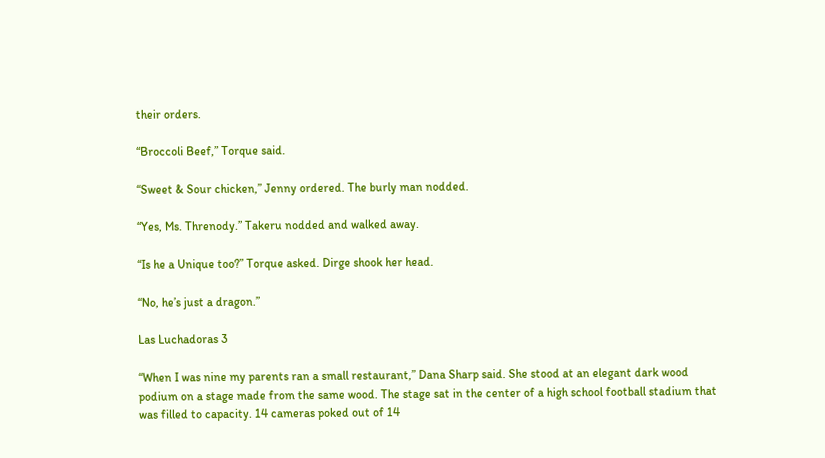their orders.

“Broccoli Beef,” Torque said.

“Sweet & Sour chicken,” Jenny ordered. The burly man nodded.

“Yes, Ms. Threnody.” Takeru nodded and walked away.

“Is he a Unique too?” Torque asked. Dirge shook her head.

“No, he’s just a dragon.”

Las Luchadoras 3

“When I was nine my parents ran a small restaurant,” Dana Sharp said. She stood at an elegant dark wood podium on a stage made from the same wood. The stage sat in the center of a high school football stadium that was filled to capacity. 14 cameras poked out of 14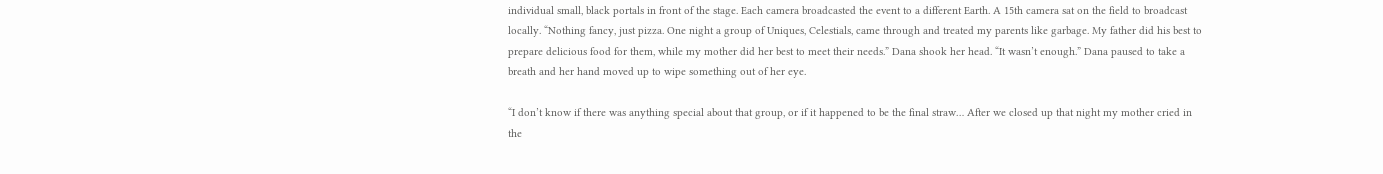individual small, black portals in front of the stage. Each camera broadcasted the event to a different Earth. A 15th camera sat on the field to broadcast locally. “Nothing fancy, just pizza. One night a group of Uniques, Celestials, came through and treated my parents like garbage. My father did his best to prepare delicious food for them, while my mother did her best to meet their needs.” Dana shook her head. “It wasn’t enough.” Dana paused to take a breath and her hand moved up to wipe something out of her eye.

“I don’t know if there was anything special about that group, or if it happened to be the final straw… After we closed up that night my mother cried in the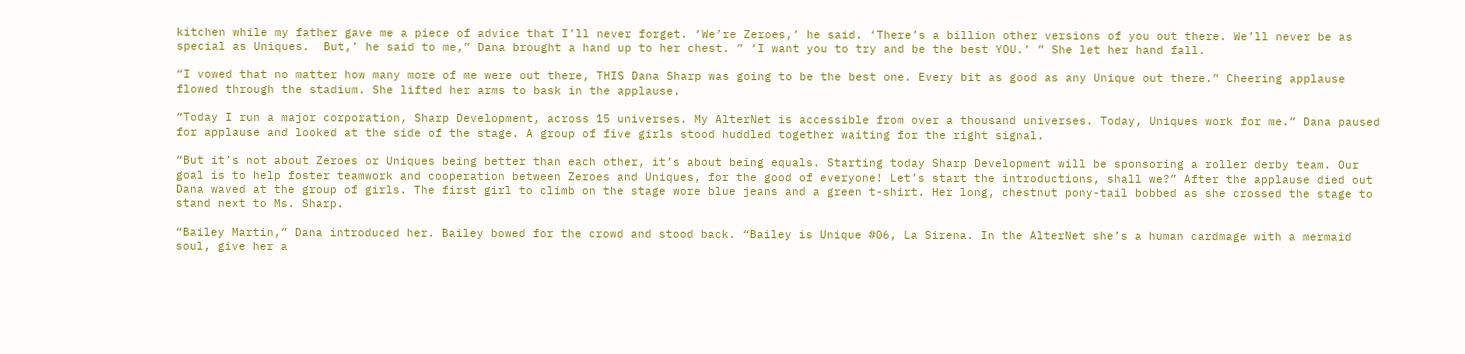kitchen while my father gave me a piece of advice that I’ll never forget. ‘We’re Zeroes,’ he said. ‘There’s a billion other versions of you out there. We’ll never be as special as Uniques.  But,’ he said to me,” Dana brought a hand up to her chest. ” ‘I want you to try and be the best YOU.’ ” She let her hand fall.

“I vowed that no matter how many more of me were out there, THIS Dana Sharp was going to be the best one. Every bit as good as any Unique out there.” Cheering applause flowed through the stadium. She lifted her arms to bask in the applause.

“Today I run a major corporation, Sharp Development, across 15 universes. My AlterNet is accessible from over a thousand universes. Today, Uniques work for me.” Dana paused for applause and looked at the side of the stage. A group of five girls stood huddled together waiting for the right signal.

“But it’s not about Zeroes or Uniques being better than each other, it’s about being equals. Starting today Sharp Development will be sponsoring a roller derby team. Our goal is to help foster teamwork and cooperation between Zeroes and Uniques, for the good of everyone! Let’s start the introductions, shall we?” After the applause died out Dana waved at the group of girls. The first girl to climb on the stage wore blue jeans and a green t-shirt. Her long, chestnut pony-tail bobbed as she crossed the stage to stand next to Ms. Sharp.

“Bailey Martin,” Dana introduced her. Bailey bowed for the crowd and stood back. “Bailey is Unique #06, La Sirena. In the AlterNet she’s a human cardmage with a mermaid soul, give her a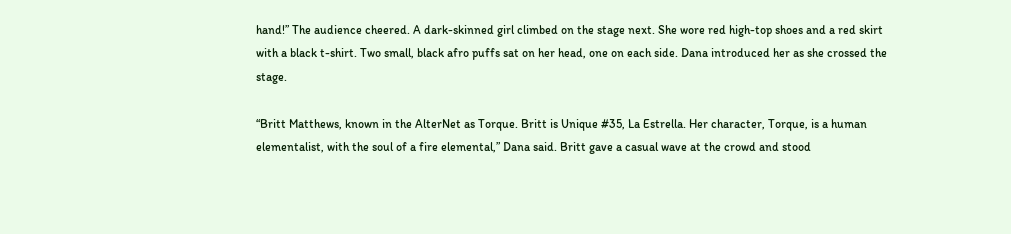hand!” The audience cheered. A dark-skinned girl climbed on the stage next. She wore red high-top shoes and a red skirt with a black t-shirt. Two small, black afro puffs sat on her head, one on each side. Dana introduced her as she crossed the stage.

“Britt Matthews, known in the AlterNet as Torque. Britt is Unique #35, La Estrella. Her character, Torque, is a human elementalist, with the soul of a fire elemental,” Dana said. Britt gave a casual wave at the crowd and stood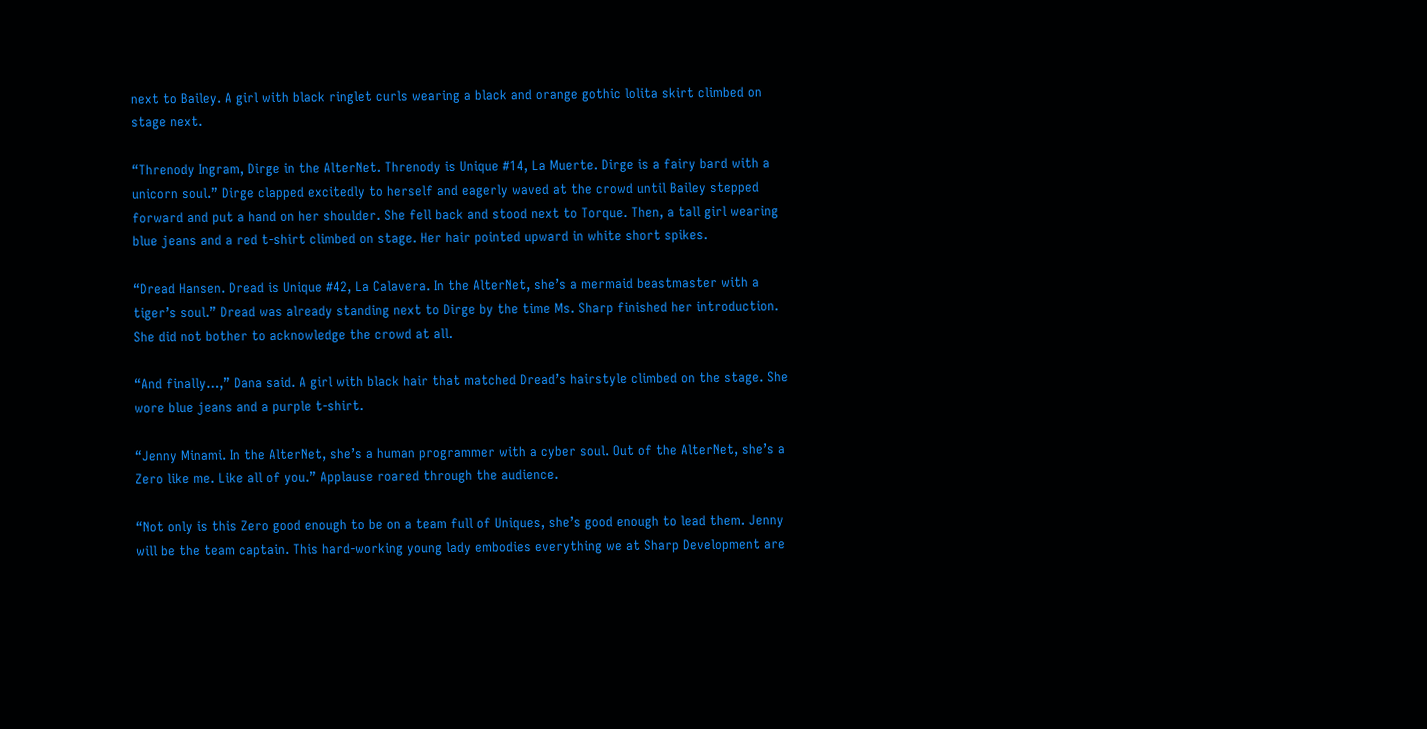next to Bailey. A girl with black ringlet curls wearing a black and orange gothic lolita skirt climbed on stage next.

“Threnody Ingram, Dirge in the AlterNet. Threnody is Unique #14, La Muerte. Dirge is a fairy bard with a unicorn soul.” Dirge clapped excitedly to herself and eagerly waved at the crowd until Bailey stepped forward and put a hand on her shoulder. She fell back and stood next to Torque. Then, a tall girl wearing blue jeans and a red t-shirt climbed on stage. Her hair pointed upward in white short spikes.

“Dread Hansen. Dread is Unique #42, La Calavera. In the AlterNet, she’s a mermaid beastmaster with a tiger’s soul.” Dread was already standing next to Dirge by the time Ms. Sharp finished her introduction. She did not bother to acknowledge the crowd at all.

“And finally…,” Dana said. A girl with black hair that matched Dread’s hairstyle climbed on the stage. She wore blue jeans and a purple t-shirt.

“Jenny Minami. In the AlterNet, she’s a human programmer with a cyber soul. Out of the AlterNet, she’s a Zero like me. Like all of you.” Applause roared through the audience.

“Not only is this Zero good enough to be on a team full of Uniques, she’s good enough to lead them. Jenny will be the team captain. This hard-working young lady embodies everything we at Sharp Development are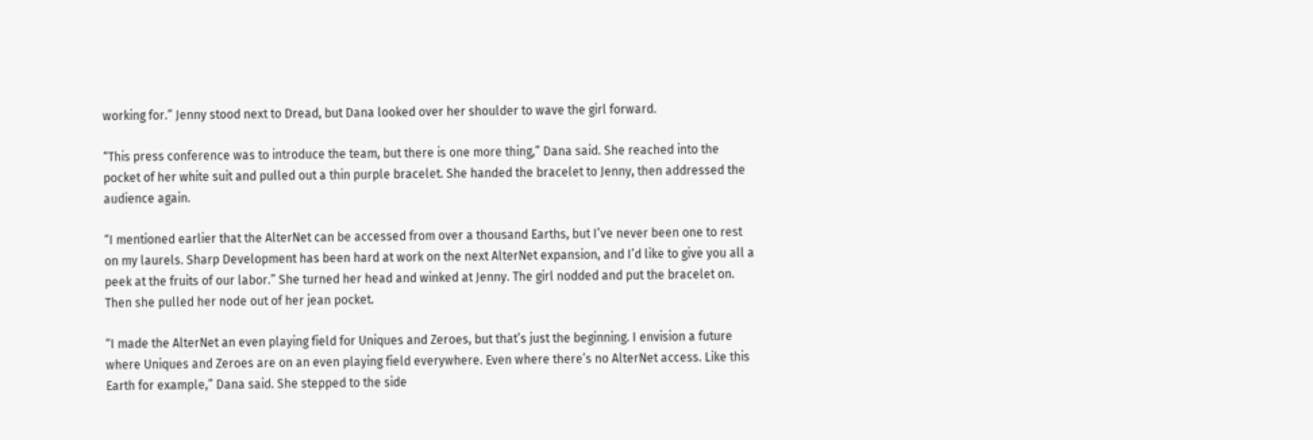working for.” Jenny stood next to Dread, but Dana looked over her shoulder to wave the girl forward.

“This press conference was to introduce the team, but there is one more thing,” Dana said. She reached into the pocket of her white suit and pulled out a thin purple bracelet. She handed the bracelet to Jenny, then addressed the audience again.

“I mentioned earlier that the AlterNet can be accessed from over a thousand Earths, but I’ve never been one to rest on my laurels. Sharp Development has been hard at work on the next AlterNet expansion, and I’d like to give you all a peek at the fruits of our labor.” She turned her head and winked at Jenny. The girl nodded and put the bracelet on. Then she pulled her node out of her jean pocket.

“I made the AlterNet an even playing field for Uniques and Zeroes, but that’s just the beginning. I envision a future where Uniques and Zeroes are on an even playing field everywhere. Even where there’s no AlterNet access. Like this Earth for example,” Dana said. She stepped to the side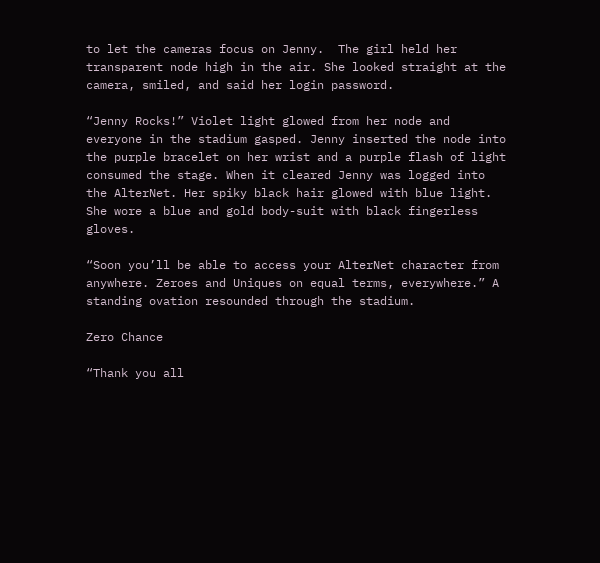to let the cameras focus on Jenny.  The girl held her transparent node high in the air. She looked straight at the camera, smiled, and said her login password.

“Jenny Rocks!” Violet light glowed from her node and everyone in the stadium gasped. Jenny inserted the node into the purple bracelet on her wrist and a purple flash of light consumed the stage. When it cleared Jenny was logged into the AlterNet. Her spiky black hair glowed with blue light. She wore a blue and gold body-suit with black fingerless gloves.

“Soon you’ll be able to access your AlterNet character from anywhere. Zeroes and Uniques on equal terms, everywhere.” A standing ovation resounded through the stadium.

Zero Chance

“Thank you all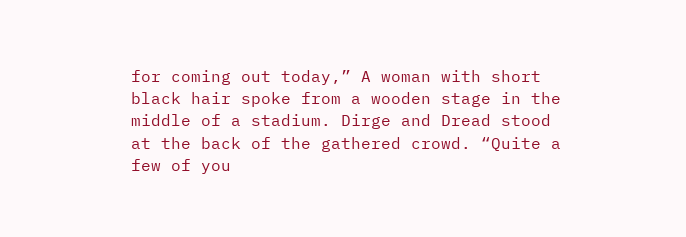for coming out today,” A woman with short black hair spoke from a wooden stage in the middle of a stadium. Dirge and Dread stood at the back of the gathered crowd. “Quite a few of you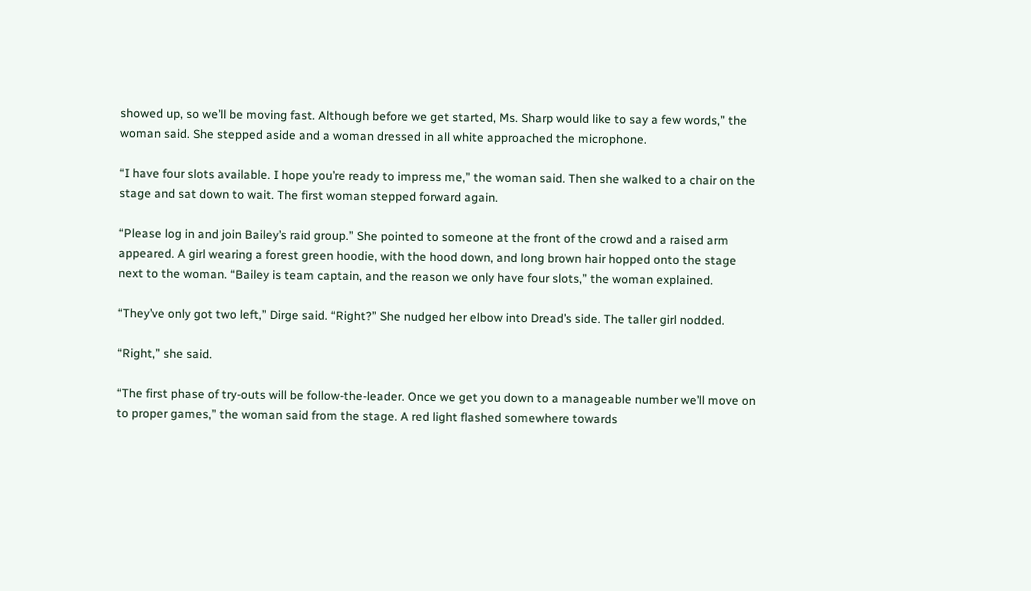showed up, so we’ll be moving fast. Although before we get started, Ms. Sharp would like to say a few words,” the woman said. She stepped aside and a woman dressed in all white approached the microphone.

“I have four slots available. I hope you’re ready to impress me,” the woman said. Then she walked to a chair on the stage and sat down to wait. The first woman stepped forward again.

“Please log in and join Bailey’s raid group.” She pointed to someone at the front of the crowd and a raised arm appeared. A girl wearing a forest green hoodie, with the hood down, and long brown hair hopped onto the stage next to the woman. “Bailey is team captain, and the reason we only have four slots,” the woman explained.

“They’ve only got two left,” Dirge said. “Right?” She nudged her elbow into Dread’s side. The taller girl nodded.

“Right,” she said.

“The first phase of try-outs will be follow-the-leader. Once we get you down to a manageable number we’ll move on to proper games,” the woman said from the stage. A red light flashed somewhere towards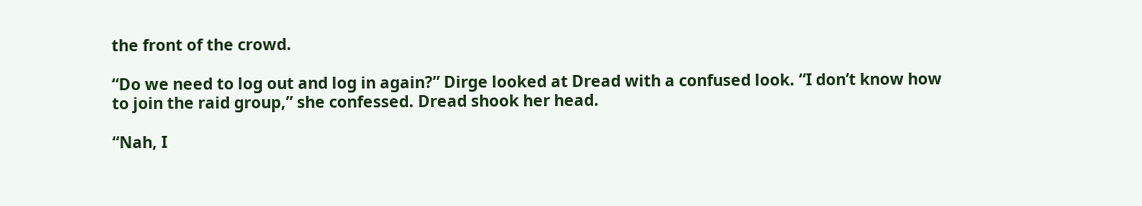the front of the crowd.

“Do we need to log out and log in again?” Dirge looked at Dread with a confused look. “I don’t know how to join the raid group,” she confessed. Dread shook her head.

“Nah, I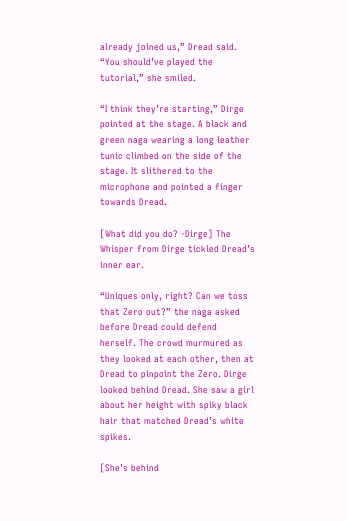already joined us,” Dread said. “You should’ve played the tutorial,” she smiled.

“I think they’re starting,” Dirge pointed at the stage. A black and green naga wearing a long leather tunic climbed on the side of the stage. It slithered to the microphone and pointed a finger towards Dread.

[What did you do? -Dirge] The Whisper from Dirge tickled Dread’s inner ear.

“Uniques only, right? Can we toss that Zero out?” the naga asked before Dread could defend herself. The crowd murmured as they looked at each other, then at Dread to pinpoint the Zero. Dirge looked behind Dread. She saw a girl about her height with spiky black hair that matched Dread’s white spikes.

[She’s behind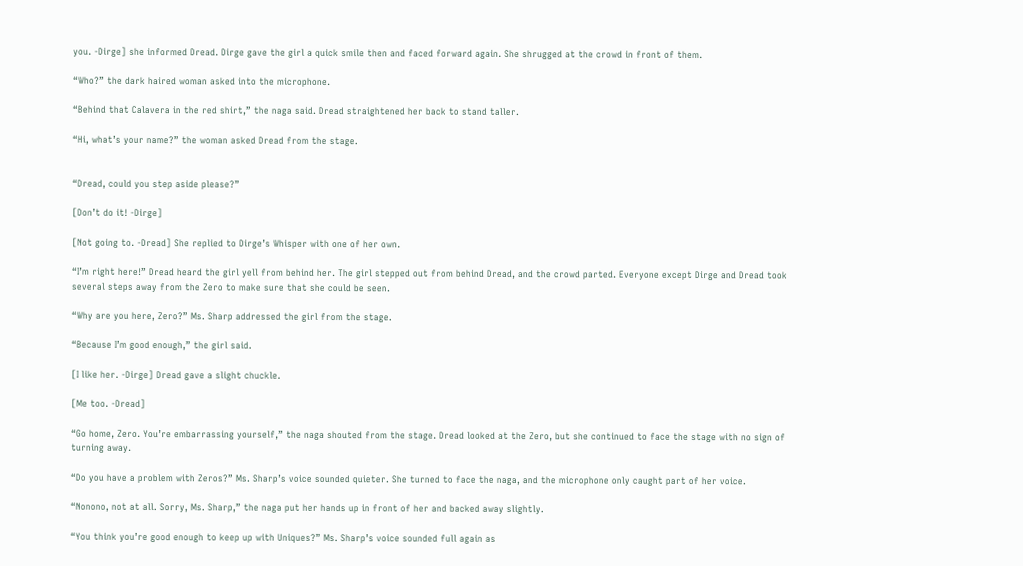you. -Dirge] she informed Dread. Dirge gave the girl a quick smile then and faced forward again. She shrugged at the crowd in front of them.

“Who?” the dark haired woman asked into the microphone.

“Behind that Calavera in the red shirt,” the naga said. Dread straightened her back to stand taller.

“Hi, what’s your name?” the woman asked Dread from the stage.


“Dread, could you step aside please?”

[Don’t do it! -Dirge]

[Not going to. -Dread] She replied to Dirge’s Whisper with one of her own.

“I’m right here!” Dread heard the girl yell from behind her. The girl stepped out from behind Dread, and the crowd parted. Everyone except Dirge and Dread took several steps away from the Zero to make sure that she could be seen.

“Why are you here, Zero?” Ms. Sharp addressed the girl from the stage.

“Because I’m good enough,” the girl said.

[I like her. -Dirge] Dread gave a slight chuckle.

[Me too. -Dread]

“Go home, Zero. You’re embarrassing yourself,” the naga shouted from the stage. Dread looked at the Zero, but she continued to face the stage with no sign of turning away.

“Do you have a problem with Zeros?” Ms. Sharp’s voice sounded quieter. She turned to face the naga, and the microphone only caught part of her voice.

“Nonono, not at all. Sorry, Ms. Sharp,” the naga put her hands up in front of her and backed away slightly.

“You think you’re good enough to keep up with Uniques?” Ms. Sharp’s voice sounded full again as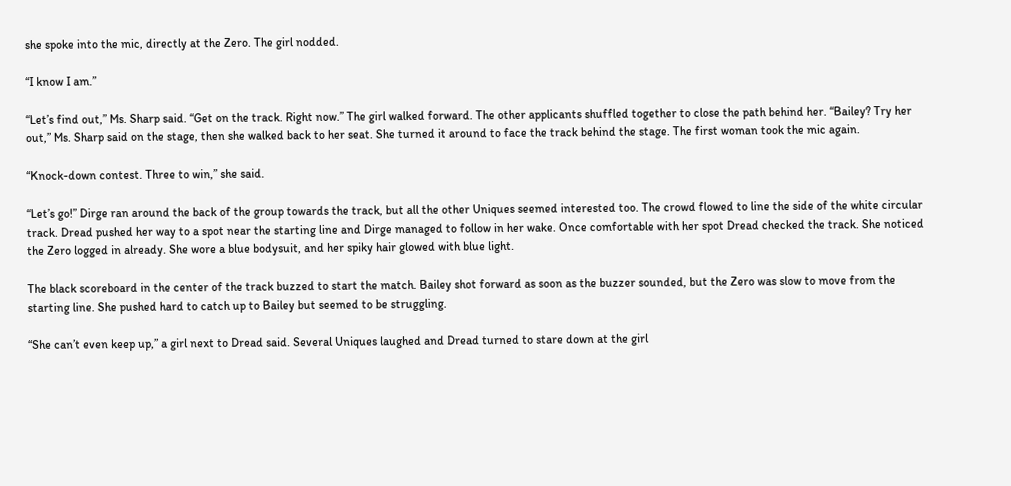she spoke into the mic, directly at the Zero. The girl nodded.

“I know I am.”

“Let’s find out,” Ms. Sharp said. “Get on the track. Right now.” The girl walked forward. The other applicants shuffled together to close the path behind her. “Bailey? Try her out,” Ms. Sharp said on the stage, then she walked back to her seat. She turned it around to face the track behind the stage. The first woman took the mic again.

“Knock-down contest. Three to win,” she said.

“Let’s go!” Dirge ran around the back of the group towards the track, but all the other Uniques seemed interested too. The crowd flowed to line the side of the white circular track. Dread pushed her way to a spot near the starting line and Dirge managed to follow in her wake. Once comfortable with her spot Dread checked the track. She noticed the Zero logged in already. She wore a blue bodysuit, and her spiky hair glowed with blue light.

The black scoreboard in the center of the track buzzed to start the match. Bailey shot forward as soon as the buzzer sounded, but the Zero was slow to move from the starting line. She pushed hard to catch up to Bailey but seemed to be struggling.

“She can’t even keep up,” a girl next to Dread said. Several Uniques laughed and Dread turned to stare down at the girl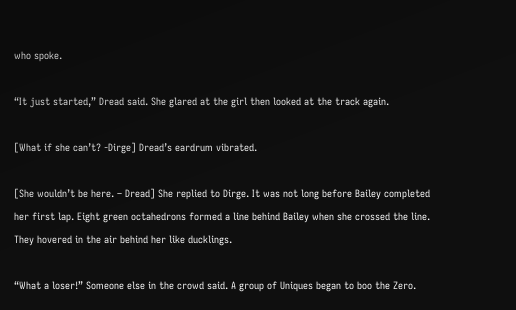who spoke.

“It just started,” Dread said. She glared at the girl then looked at the track again.

[What if she can’t? -Dirge] Dread’s eardrum vibrated.

[She wouldn’t be here. – Dread] She replied to Dirge. It was not long before Bailey completed her first lap. Eight green octahedrons formed a line behind Bailey when she crossed the line. They hovered in the air behind her like ducklings.

“What a loser!” Someone else in the crowd said. A group of Uniques began to boo the Zero.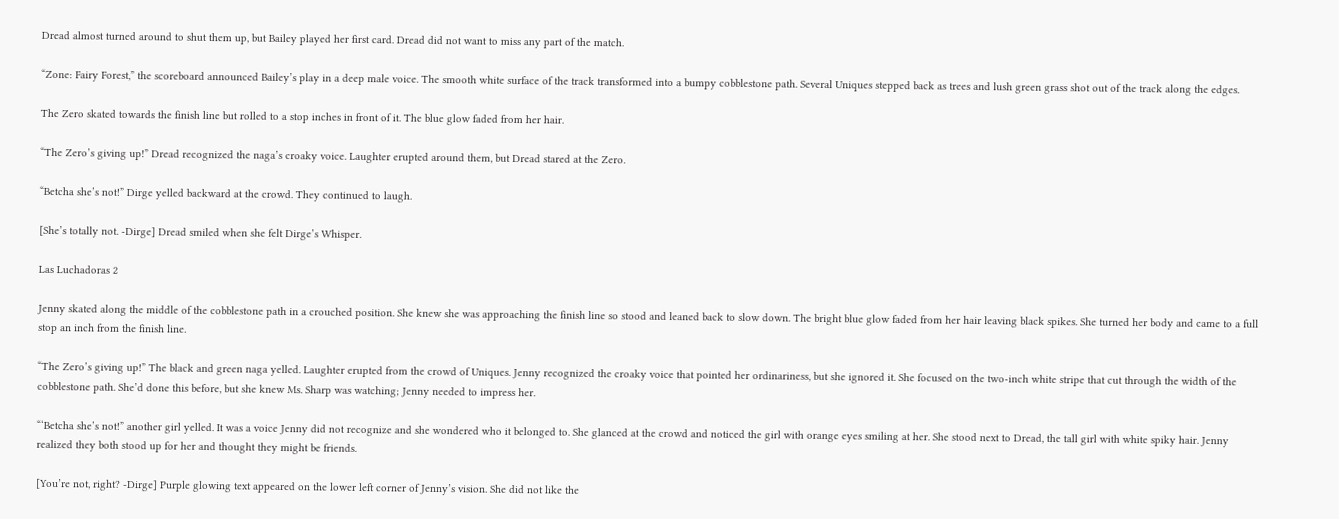Dread almost turned around to shut them up, but Bailey played her first card. Dread did not want to miss any part of the match.

“Zone: Fairy Forest,” the scoreboard announced Bailey’s play in a deep male voice. The smooth white surface of the track transformed into a bumpy cobblestone path. Several Uniques stepped back as trees and lush green grass shot out of the track along the edges.

The Zero skated towards the finish line but rolled to a stop inches in front of it. The blue glow faded from her hair.

“The Zero’s giving up!” Dread recognized the naga’s croaky voice. Laughter erupted around them, but Dread stared at the Zero.

“Betcha she’s not!” Dirge yelled backward at the crowd. They continued to laugh.

[She’s totally not. -Dirge] Dread smiled when she felt Dirge’s Whisper.

Las Luchadoras 2

Jenny skated along the middle of the cobblestone path in a crouched position. She knew she was approaching the finish line so stood and leaned back to slow down. The bright blue glow faded from her hair leaving black spikes. She turned her body and came to a full stop an inch from the finish line.

“The Zero’s giving up!” The black and green naga yelled. Laughter erupted from the crowd of Uniques. Jenny recognized the croaky voice that pointed her ordinariness, but she ignored it. She focused on the two-inch white stripe that cut through the width of the cobblestone path. She’d done this before, but she knew Ms. Sharp was watching; Jenny needed to impress her.

“‘Betcha she’s not!” another girl yelled. It was a voice Jenny did not recognize and she wondered who it belonged to. She glanced at the crowd and noticed the girl with orange eyes smiling at her. She stood next to Dread, the tall girl with white spiky hair. Jenny realized they both stood up for her and thought they might be friends.

[You’re not, right? -Dirge] Purple glowing text appeared on the lower left corner of Jenny’s vision. She did not like the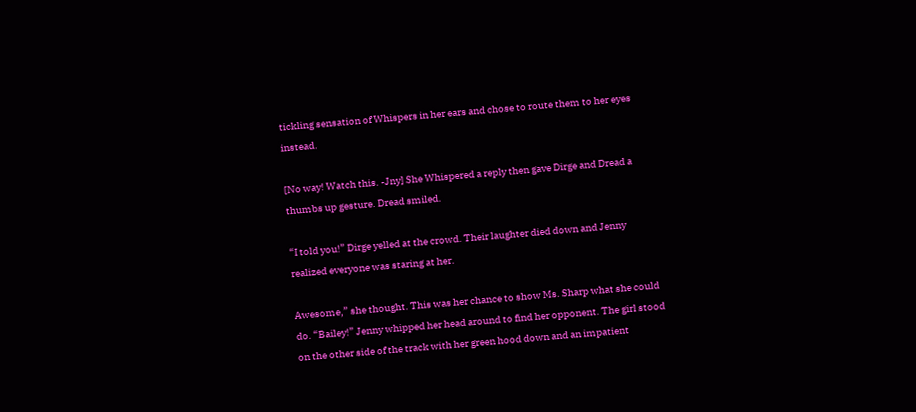tickling sensation of Whispers in her ears and chose to route them to her eyes instead.

[No way! Watch this. -Jny] She Whispered a reply then gave Dirge and Dread a thumbs up gesture. Dread smiled.

“I told you!” Dirge yelled at the crowd. Their laughter died down and Jenny realized everyone was staring at her.

Awesome,” she thought. This was her chance to show Ms. Sharp what she could do. “Bailey!” Jenny whipped her head around to find her opponent. The girl stood on the other side of the track with her green hood down and an impatient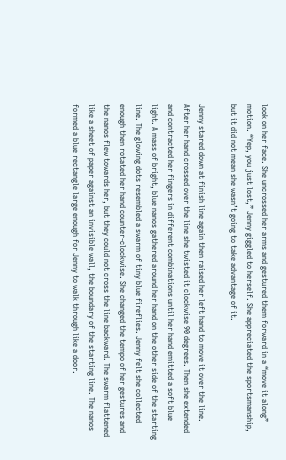look on her face. She uncrossed her arms and gestured them forward in a “move it along” motion. “Yep, you just lost,” Jenny giggled to herself. She appreciated the sportsmanship, but it did not mean she wasn’t going to take advantage of it.

Jenny stared down at finish line again then raised her left hand to move it over the line. After her hand crossed over the line she twisted it clockwise 90 degrees. Then she extended and contracted her fingers in different combinations until her hand emitted a soft blue light. A mass of bright, blue nanos gathered around her hand on the other side of the starting line. The glowing dots resembled a swarm of tiny blue fireflies. Jenny felt she collected enough then rotated her hand counter-clockwise. She changed the tempo of her gestures and the nanos flew towards her, but they could not cross the line backward. The swarm flattened like a sheet of paper against an invisible wall, the boundary of the starting line. The nanos formed a blue rectangle large enough for Jenny to walk through like a door.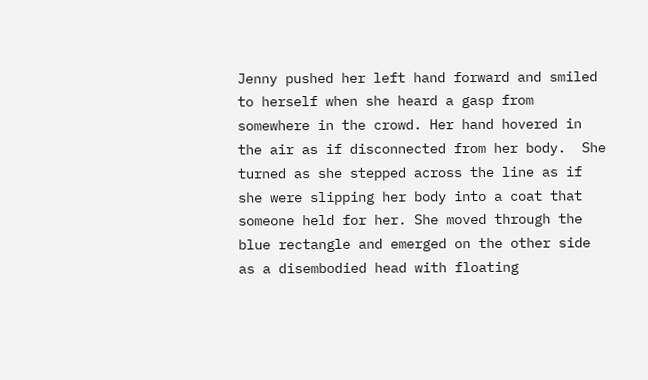Jenny pushed her left hand forward and smiled to herself when she heard a gasp from somewhere in the crowd. Her hand hovered in the air as if disconnected from her body.  She turned as she stepped across the line as if she were slipping her body into a coat that someone held for her. She moved through the blue rectangle and emerged on the other side as a disembodied head with floating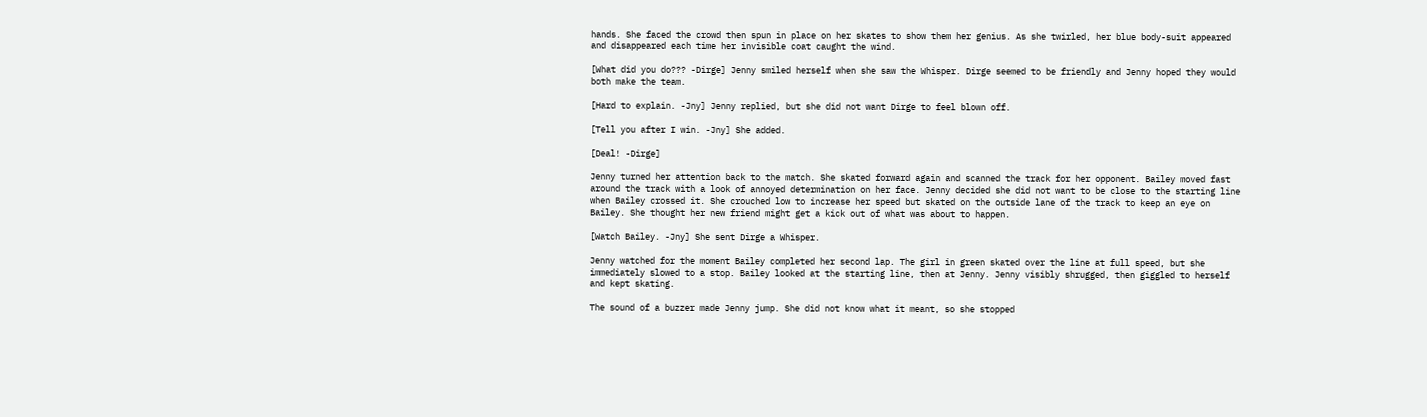hands. She faced the crowd then spun in place on her skates to show them her genius. As she twirled, her blue body-suit appeared and disappeared each time her invisible coat caught the wind.

[What did you do??? -Dirge] Jenny smiled herself when she saw the Whisper. Dirge seemed to be friendly and Jenny hoped they would both make the team.

[Hard to explain. -Jny] Jenny replied, but she did not want Dirge to feel blown off.

[Tell you after I win. -Jny] She added.

[Deal! -Dirge]

Jenny turned her attention back to the match. She skated forward again and scanned the track for her opponent. Bailey moved fast around the track with a look of annoyed determination on her face. Jenny decided she did not want to be close to the starting line when Bailey crossed it. She crouched low to increase her speed but skated on the outside lane of the track to keep an eye on Bailey. She thought her new friend might get a kick out of what was about to happen.

[Watch Bailey. -Jny] She sent Dirge a Whisper.

Jenny watched for the moment Bailey completed her second lap. The girl in green skated over the line at full speed, but she immediately slowed to a stop. Bailey looked at the starting line, then at Jenny. Jenny visibly shrugged, then giggled to herself and kept skating.

The sound of a buzzer made Jenny jump. She did not know what it meant, so she stopped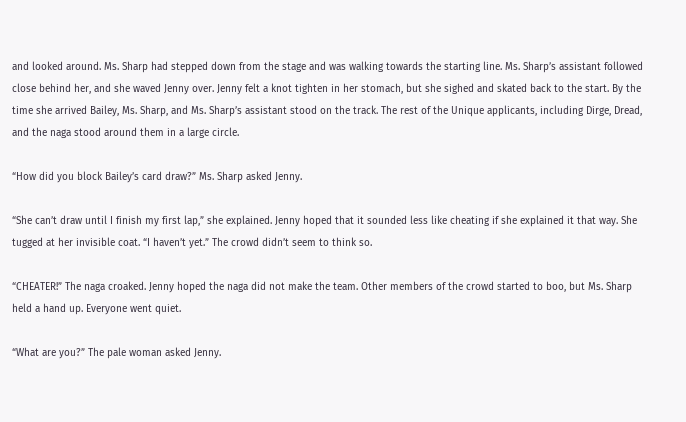and looked around. Ms. Sharp had stepped down from the stage and was walking towards the starting line. Ms. Sharp’s assistant followed close behind her, and she waved Jenny over. Jenny felt a knot tighten in her stomach, but she sighed and skated back to the start. By the time she arrived Bailey, Ms. Sharp, and Ms. Sharp’s assistant stood on the track. The rest of the Unique applicants, including Dirge, Dread, and the naga stood around them in a large circle.

“How did you block Bailey’s card draw?” Ms. Sharp asked Jenny.

“She can’t draw until I finish my first lap,” she explained. Jenny hoped that it sounded less like cheating if she explained it that way. She tugged at her invisible coat. “I haven’t yet.” The crowd didn’t seem to think so.

“CHEATER!” The naga croaked. Jenny hoped the naga did not make the team. Other members of the crowd started to boo, but Ms. Sharp held a hand up. Everyone went quiet.

“What are you?” The pale woman asked Jenny.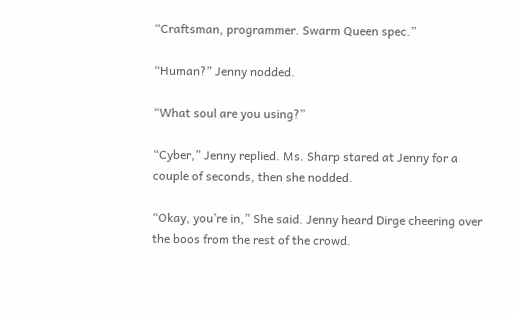“Craftsman, programmer. Swarm Queen spec.”

“Human?” Jenny nodded.

“What soul are you using?”

“Cyber,” Jenny replied. Ms. Sharp stared at Jenny for a couple of seconds, then she nodded.

“Okay, you’re in,” She said. Jenny heard Dirge cheering over the boos from the rest of the crowd.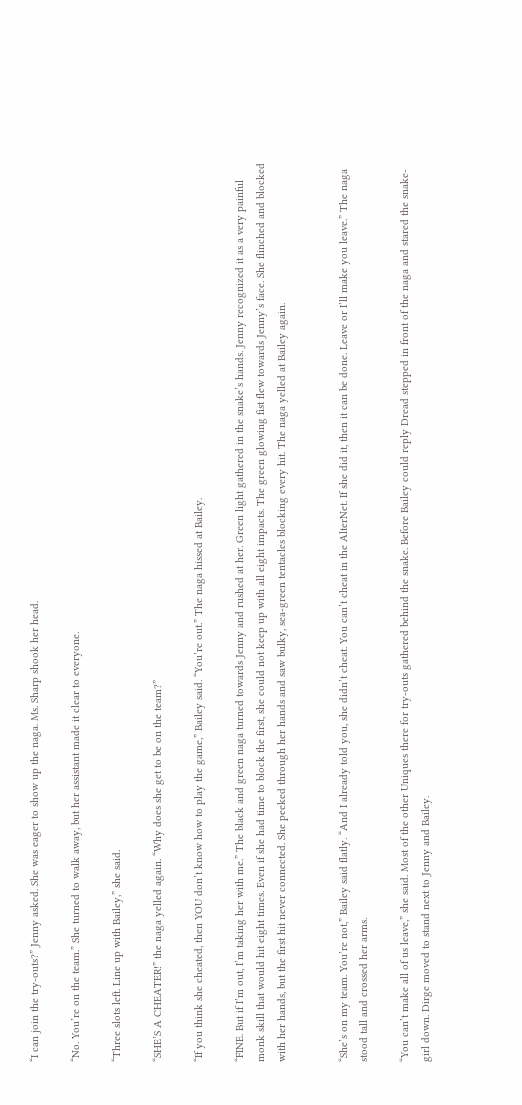“I can join the try-outs?” Jenny asked. She was eager to show up the naga. Ms. Sharp shook her head.

“No. You’re on the team.” She turned to walk away, but her assistant made it clear to everyone.

“Three slots left. Line up with Bailey,” she said.

“SHE’S A CHEATER!” the naga yelled again. “Why does she get to be on the team?”

“If you think she cheated, then YOU don’t know how to play the game,” Bailey said. “You’re out.” The naga hissed at Bailey.

“FINE. But if I’m out, I’m taking her with me.” The black and green naga turned towards Jenny and rushed at her. Green light gathered in the snake’s hands. Jenny recognized it as a very painful monk skill that would hit eight times. Even if she had time to block the first, she could not keep up with all eight impacts. The green glowing fist flew towards Jenny’s face. She flinched and blocked with her hands, but the first hit never connected. She peeked through her hands and saw bulky, sea-green tentacles blocking every hit. The naga yelled at Bailey again.


“She’s on my team. You’re not,” Bailey said flatly. “And I already told you, she didn’t cheat. You can’t cheat in the AlterNet. If she did it, then it can be done. Leave or I’ll make you leave.” The naga stood tall and crossed her arms.

“You can’t make all of us leave,” she said. Most of the other Uniques there for try-outs gathered behind the snake. Before Bailey could reply Dread stepped in front of the naga and stared the snake-girl down. Dirge moved to stand next to Jenny and Bailey.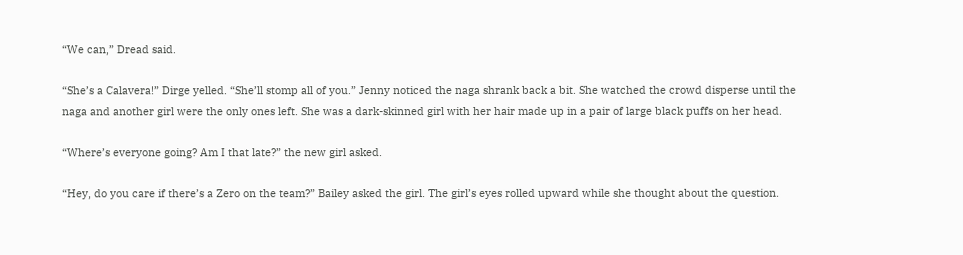“We can,” Dread said.

“She’s a Calavera!” Dirge yelled. “She’ll stomp all of you.” Jenny noticed the naga shrank back a bit. She watched the crowd disperse until the naga and another girl were the only ones left. She was a dark-skinned girl with her hair made up in a pair of large black puffs on her head.

“Where’s everyone going? Am I that late?” the new girl asked.

“Hey, do you care if there’s a Zero on the team?” Bailey asked the girl. The girl’s eyes rolled upward while she thought about the question.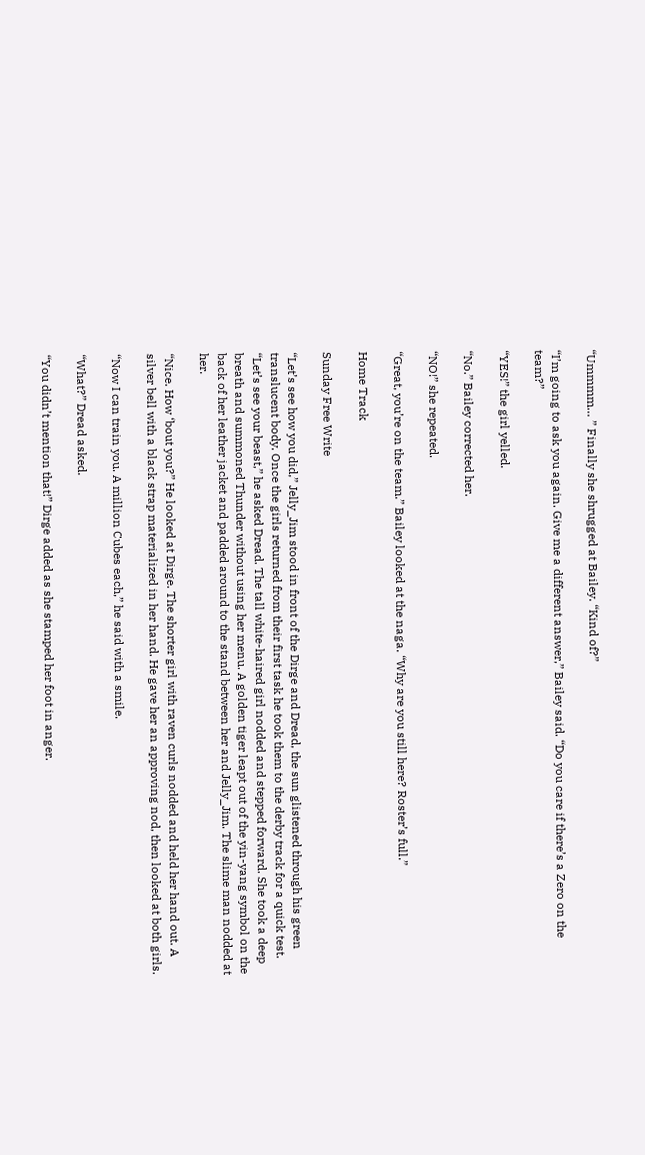“Ummmm… ” Finally she shrugged at Bailey. “Kind of?”

“I’m going to ask you again. Give me a different answer,” Bailey said. “Do you care if there’s a Zero on the team?”

“YES!” the girl yelled.

“No.” Bailey corrected her.

“NO!” she repeated.

“Great, you’re on the team.” Bailey looked at the naga. “Why are you still here? Roster’s full.”

Home Track

Sunday Free Write

“Let’s see how you did,” Jelly_Jim stood in front of the Dirge and Dread, the sun glistened through his green translucent body. Once the girls returned from their first task he took them to the derby track for a quick test. “Let’s see your beast,” he asked Dread. The tall white-haired girl nodded and stepped forward. She took a deep breath and summoned Thunder without using her menu. A golden tiger leapt out of the yin-yang symbol on the back of her leather jacket and padded around to the stand between her and Jelly_Jim. The slime man nodded at her.

“Nice. How ‘bout you?” He looked at Dirge. The shorter girl with raven curls nodded and held her hand out. A silver bell with a black strap materialized in her hand. He gave her an approving nod, then looked at both girls.

“Now I can train you. A million Cubes each,” he said with a smile.

“What?” Dread asked.

“You didn’t mention that!” Dirge added as she stamped her foot in anger.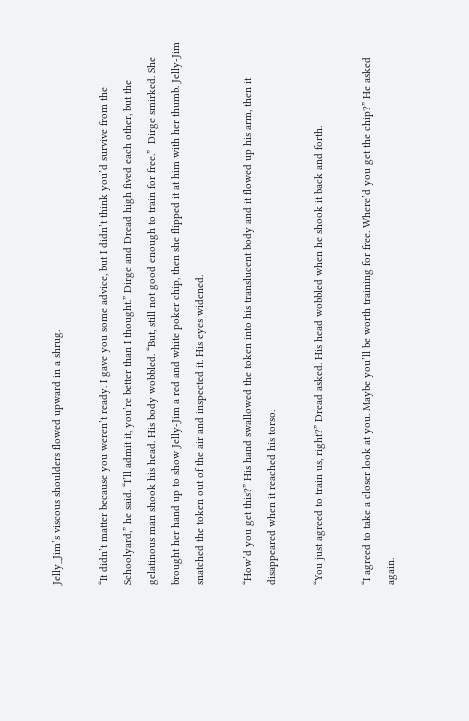Jelly_Jim’s viscous shoulders flowed upward in a shrug.

“It didn’t matter because you weren’t ready. I gave you some advice, but I didn’t think you’d survive from the Schoolyard,” he said. “I’ll admit it, you’re better than I thought.” Dirge and Dread high fived each other, but the gelatinous man shook his head. His body wobbled. “But, still not good enough to train for free.”  Dirge smirked. She brought her hand up to show Jelly-Jim a red and white poker chip, then she flipped it at him with her thumb. Jelly-Jim snatched the token out of the air and inspected it. His eyes widened.

“How’d you get this?” His hand swallowed the token into his translucent body and it flowed up his arm, then it disappeared when it reached his torso.

“You just agreed to train us, right?” Dread asked. His head wobbled when he shook it back and forth.

“I agreed to take a closer look at you. Maybe you’ll be worth training for free. Where’d you get the chip?” He asked again.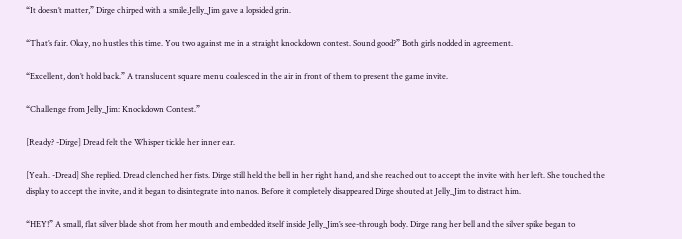“It doesn’t matter,” Dirge chirped with a smile.Jelly_Jim gave a lopsided grin.

“That’s fair. Okay, no hustles this time. You two against me in a straight knockdown contest. Sound good?” Both girls nodded in agreement.

“Excellent, don’t hold back.” A translucent square menu coalesced in the air in front of them to present the game invite.

“Challenge from Jelly_Jim: Knockdown Contest.”

[Ready? -Dirge] Dread felt the Whisper tickle her inner ear.

[Yeah. -Dread] She replied. Dread clenched her fists. Dirge still held the bell in her right hand, and she reached out to accept the invite with her left. She touched the display to accept the invite, and it began to disintegrate into nanos. Before it completely disappeared Dirge shouted at Jelly_Jim to distract him.

“HEY!” A small, flat silver blade shot from her mouth and embedded itself inside Jelly_Jim’s see-through body. Dirge rang her bell and the silver spike began to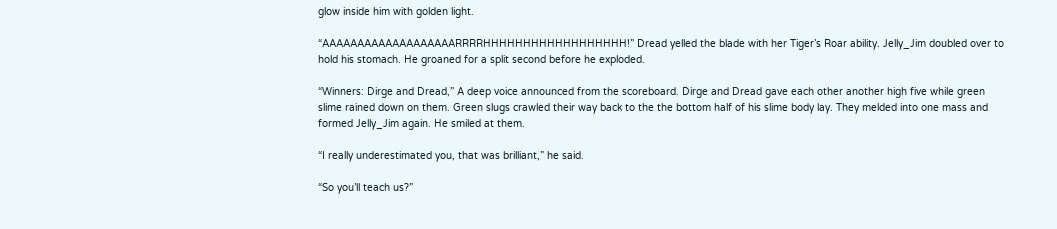glow inside him with golden light.

“AAAAAAAAAAAAAAAAAAARRRRHHHHHHHHHHHHHHHHHH!” Dread yelled the blade with her Tiger’s Roar ability. Jelly_Jim doubled over to hold his stomach. He groaned for a split second before he exploded.

“Winners: Dirge and Dread,” A deep voice announced from the scoreboard. Dirge and Dread gave each other another high five while green slime rained down on them. Green slugs crawled their way back to the the bottom half of his slime body lay. They melded into one mass and formed Jelly_Jim again. He smiled at them.

“I really underestimated you, that was brilliant,” he said.

“So you’ll teach us?”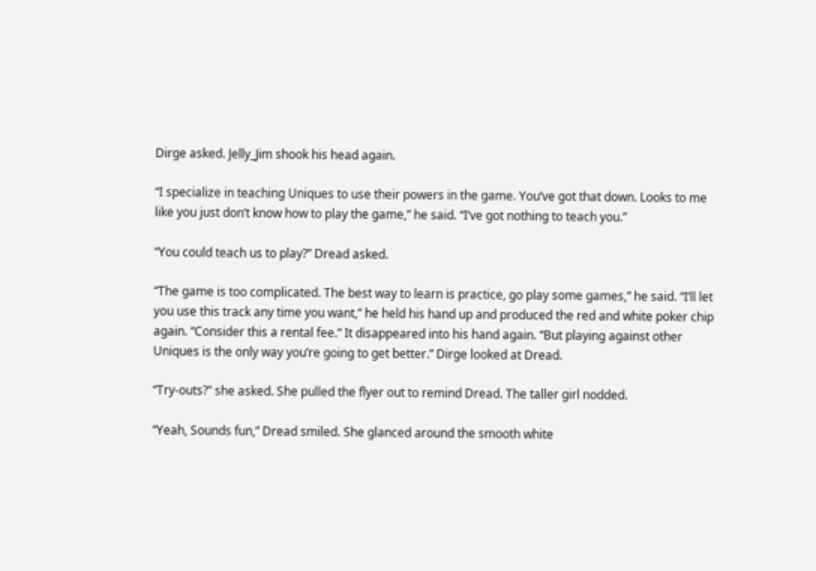Dirge asked. Jelly_Jim shook his head again.

“I specialize in teaching Uniques to use their powers in the game. You’ve got that down. Looks to me like you just don’t know how to play the game,” he said. “I’ve got nothing to teach you.”

“You could teach us to play?” Dread asked.

“The game is too complicated. The best way to learn is practice, go play some games,” he said. “I’ll let you use this track any time you want,” he held his hand up and produced the red and white poker chip again. “Consider this a rental fee.” It disappeared into his hand again. “But playing against other Uniques is the only way you’re going to get better.” Dirge looked at Dread.

“Try-outs?” she asked. She pulled the flyer out to remind Dread. The taller girl nodded.

“Yeah, Sounds fun,” Dread smiled. She glanced around the smooth white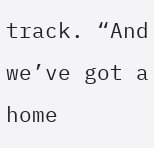track. “And we’ve got a home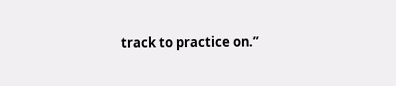track to practice on.”